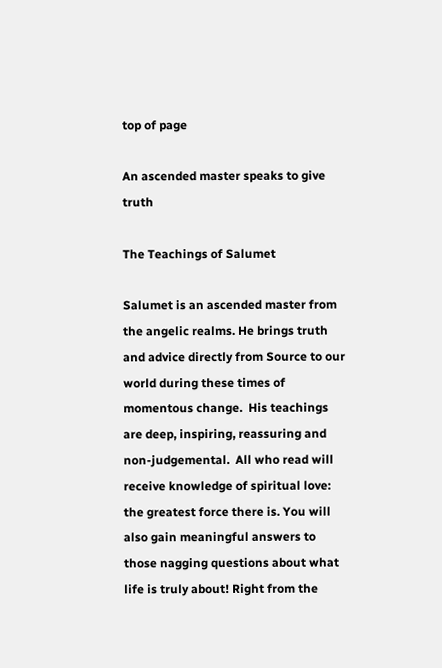top of page

An ascended master speaks to give truth

The Teachings of Salumet

Salumet is an ascended master from the angelic realms. He brings truth and advice directly from Source to our world during these times of momentous change.  His teachings are deep, inspiring, reassuring and non-judgemental.  All who read will receive knowledge of spiritual love: the greatest force there is. You will also gain meaningful answers to those nagging questions about what life is truly about! Right from the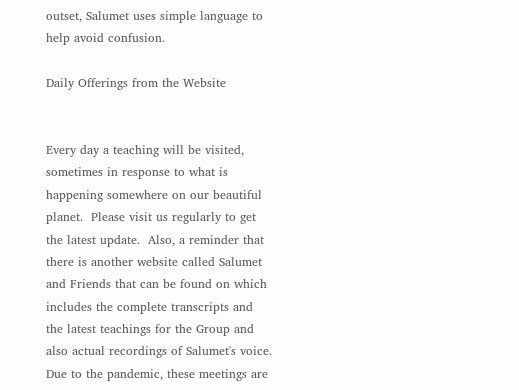outset, Salumet uses simple language to help avoid confusion.

Daily Offerings from the Website


Every day a teaching will be visited, sometimes in response to what is happening somewhere on our beautiful planet.  Please visit us regularly to get the latest update.  Also, a reminder that there is another website called Salumet and Friends that can be found on which includes the complete transcripts and the latest teachings for the Group and also actual recordings of Salumet's voice.  Due to the pandemic, these meetings are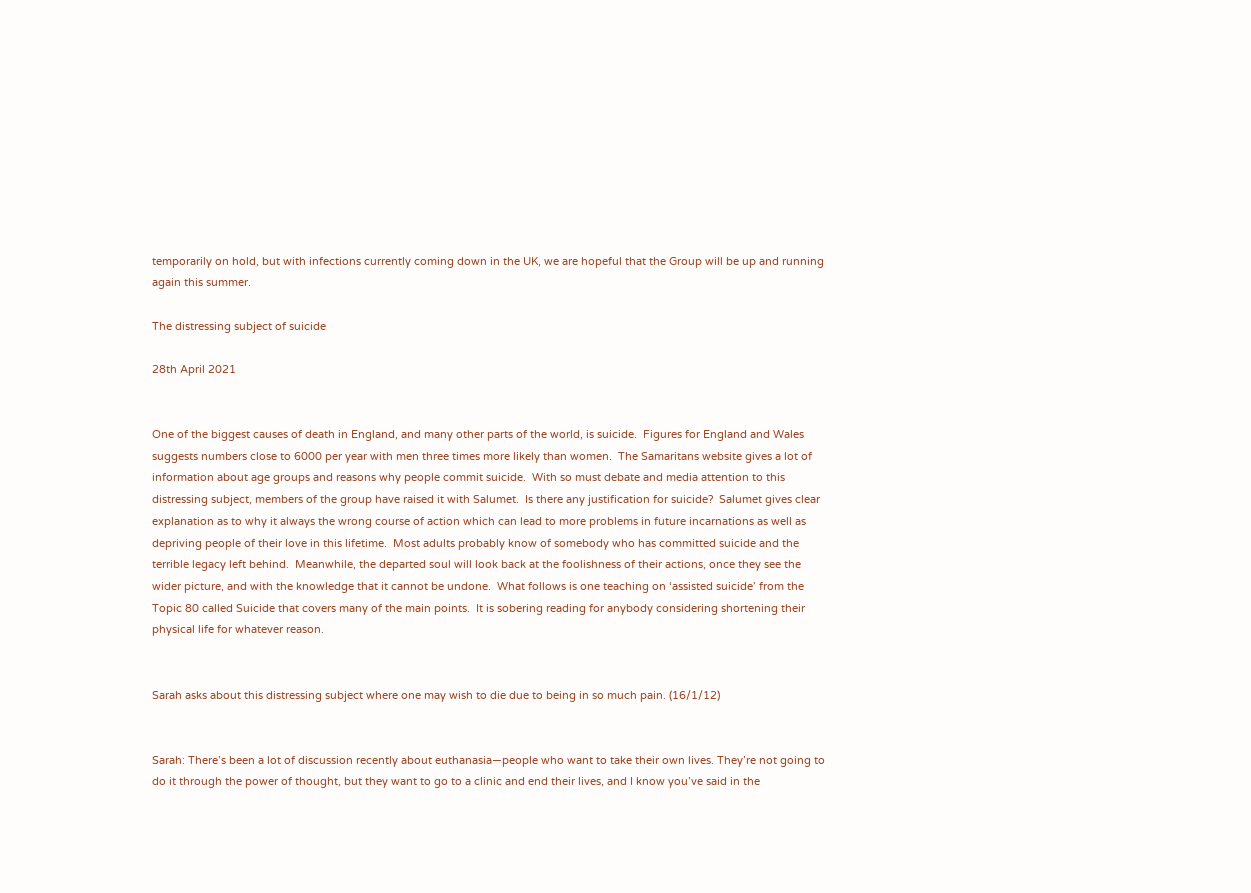temporarily on hold, but with infections currently coming down in the UK, we are hopeful that the Group will be up and running again this summer.

The distressing subject of suicide

28th April 2021


One of the biggest causes of death in England, and many other parts of the world, is suicide.  Figures for England and Wales suggests numbers close to 6000 per year with men three times more likely than women.  The Samaritans website gives a lot of information about age groups and reasons why people commit suicide.  With so must debate and media attention to this distressing subject, members of the group have raised it with Salumet.  Is there any justification for suicide?  Salumet gives clear explanation as to why it always the wrong course of action which can lead to more problems in future incarnations as well as depriving people of their love in this lifetime.  Most adults probably know of somebody who has committed suicide and the terrible legacy left behind.  Meanwhile, the departed soul will look back at the foolishness of their actions, once they see the wider picture, and with the knowledge that it cannot be undone.  What follows is one teaching on ‘assisted suicide’ from the Topic 80 called Suicide that covers many of the main points.  It is sobering reading for anybody considering shortening their physical life for whatever reason.


Sarah asks about this distressing subject where one may wish to die due to being in so much pain. (16/1/12)


Sarah: There’s been a lot of discussion recently about euthanasia—people who want to take their own lives. They’re not going to do it through the power of thought, but they want to go to a clinic and end their lives, and I know you’ve said in the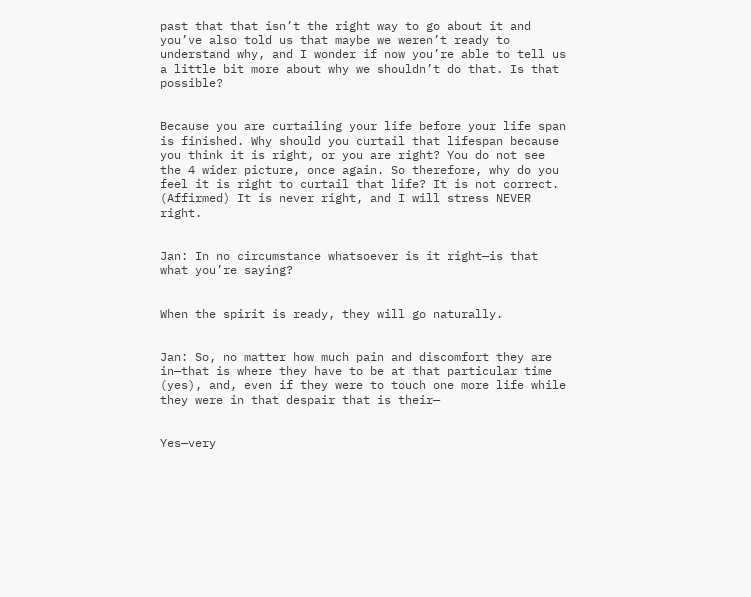past that that isn’t the right way to go about it and you’ve also told us that maybe we weren’t ready to understand why, and I wonder if now you’re able to tell us a little bit more about why we shouldn’t do that. Is that possible?


Because you are curtailing your life before your life span is finished. Why should you curtail that lifespan because you think it is right, or you are right? You do not see the 4 wider picture, once again. So therefore, why do you feel it is right to curtail that life? It is not correct. (Affirmed) It is never right, and I will stress NEVER right.


Jan: In no circumstance whatsoever is it right—is that what you’re saying?


When the spirit is ready, they will go naturally.


Jan: So, no matter how much pain and discomfort they are in—that is where they have to be at that particular time (yes), and, even if they were to touch one more life while they were in that despair that is their—


Yes—very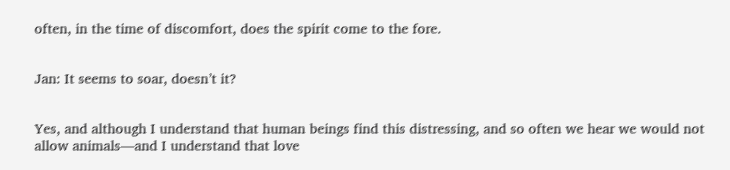often, in the time of discomfort, does the spirit come to the fore.


Jan: It seems to soar, doesn’t it?


Yes, and although I understand that human beings find this distressing, and so often we hear we would not allow animals—and I understand that love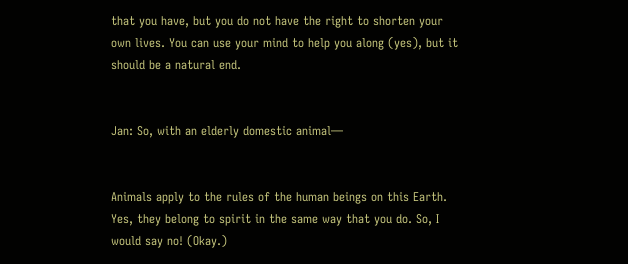that you have, but you do not have the right to shorten your own lives. You can use your mind to help you along (yes), but it should be a natural end.


Jan: So, with an elderly domestic animal—


Animals apply to the rules of the human beings on this Earth. Yes, they belong to spirit in the same way that you do. So, I would say no! (Okay.)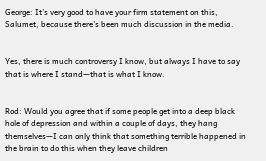George: It’s very good to have your firm statement on this, Salumet, because there’s been much discussion in the media.


Yes, there is much controversy I know, but always I have to say that is where I stand—that is what I know.


Rod: Would you agree that if some people get into a deep black hole of depression and within a couple of days, they hang themselves—I can only think that something terrible happened in the brain to do this when they leave children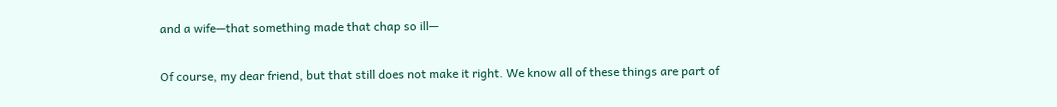and a wife—that something made that chap so ill—


Of course, my dear friend, but that still does not make it right. We know all of these things are part of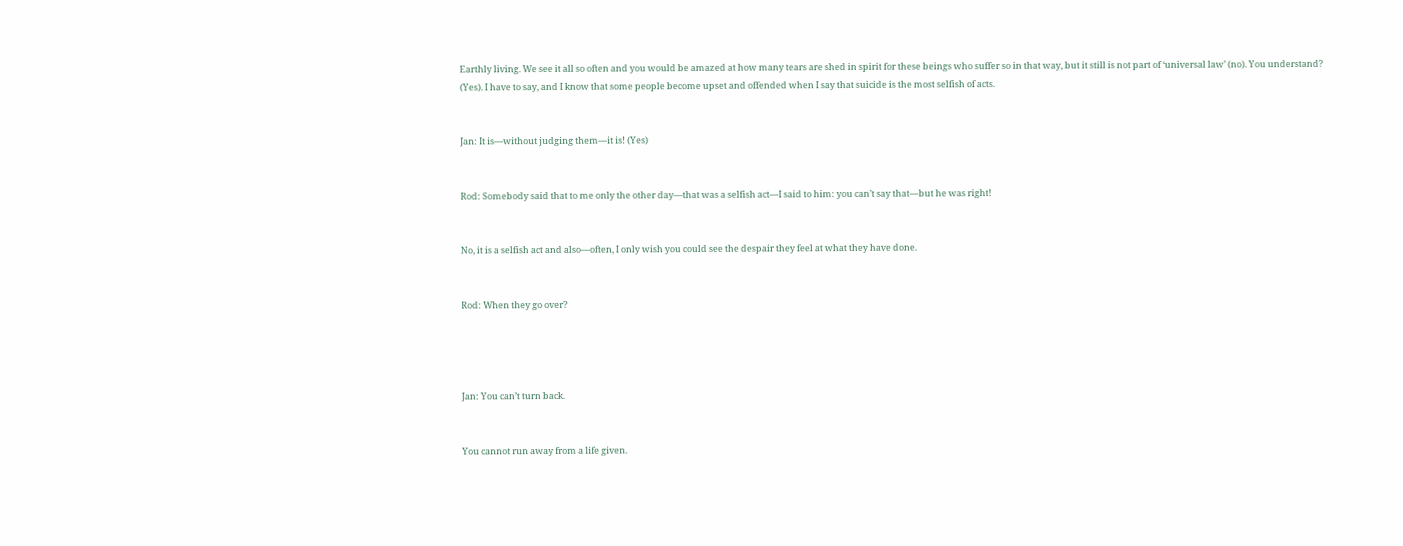Earthly living. We see it all so often and you would be amazed at how many tears are shed in spirit for these beings who suffer so in that way, but it still is not part of ‘universal law’ (no). You understand? (Yes). I have to say, and I know that some people become upset and offended when I say that suicide is the most selfish of acts.


Jan: It is—without judging them—it is! (Yes)


Rod: Somebody said that to me only the other day—that was a selfish act—I said to him: you can’t say that—but he was right!


No, it is a selfish act and also—often, I only wish you could see the despair they feel at what they have done.


Rod: When they go over?




Jan: You can’t turn back.


You cannot run away from a life given.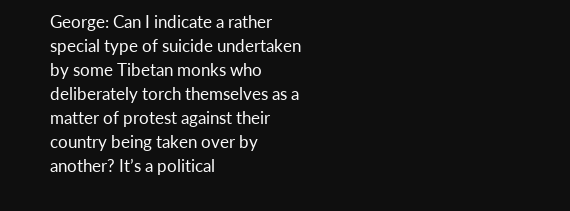George: Can I indicate a rather special type of suicide undertaken by some Tibetan monks who deliberately torch themselves as a matter of protest against their country being taken over by another? It’s a political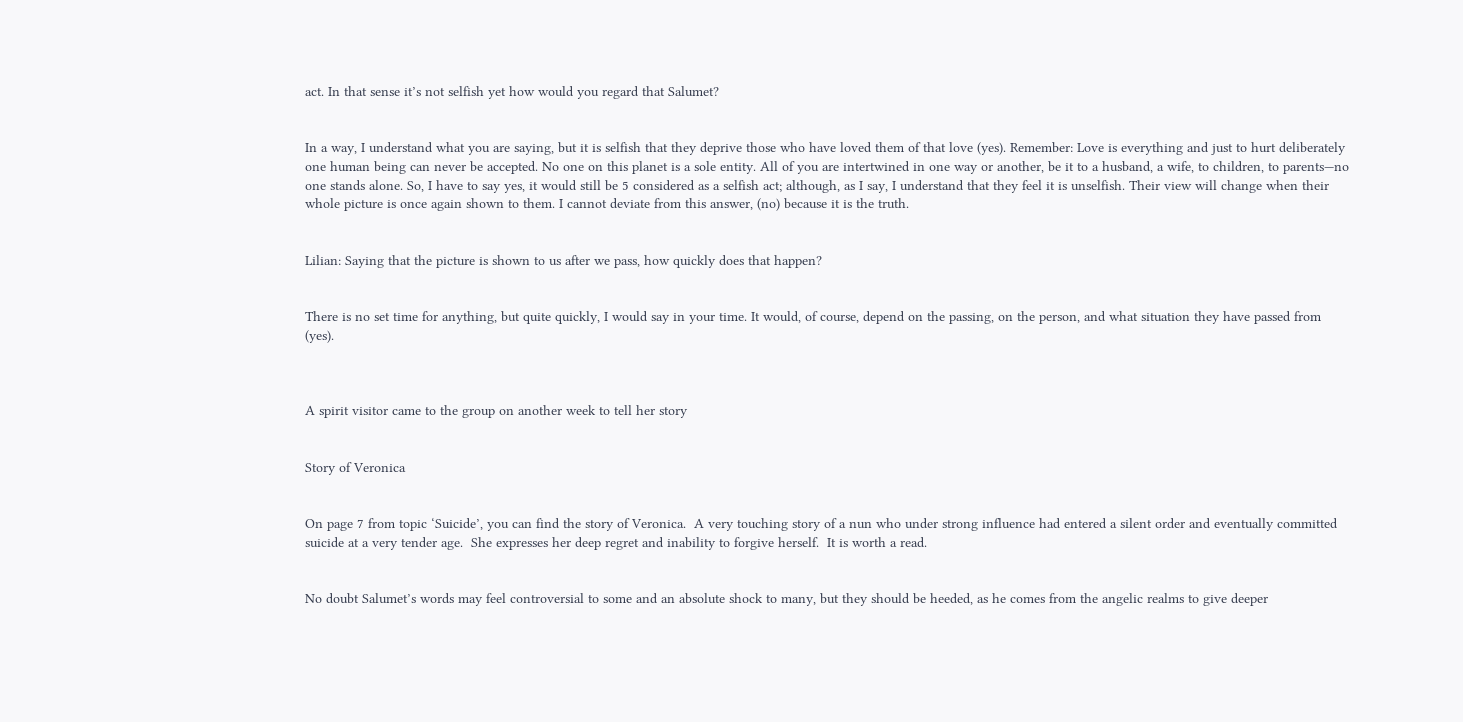act. In that sense it’s not selfish yet how would you regard that Salumet?


In a way, I understand what you are saying, but it is selfish that they deprive those who have loved them of that love (yes). Remember: Love is everything and just to hurt deliberately one human being can never be accepted. No one on this planet is a sole entity. All of you are intertwined in one way or another, be it to a husband, a wife, to children, to parents—no one stands alone. So, I have to say yes, it would still be 5 considered as a selfish act; although, as I say, I understand that they feel it is unselfish. Their view will change when their whole picture is once again shown to them. I cannot deviate from this answer, (no) because it is the truth.


Lilian: Saying that the picture is shown to us after we pass, how quickly does that happen?


There is no set time for anything, but quite quickly, I would say in your time. It would, of course, depend on the passing, on the person, and what situation they have passed from (yes).



A spirit visitor came to the group on another week to tell her story


Story of Veronica


On page 7 from topic ‘Suicide’, you can find the story of Veronica.  A very touching story of a nun who under strong influence had entered a silent order and eventually committed suicide at a very tender age.  She expresses her deep regret and inability to forgive herself.  It is worth a read.


No doubt Salumet’s words may feel controversial to some and an absolute shock to many, but they should be heeded, as he comes from the angelic realms to give deeper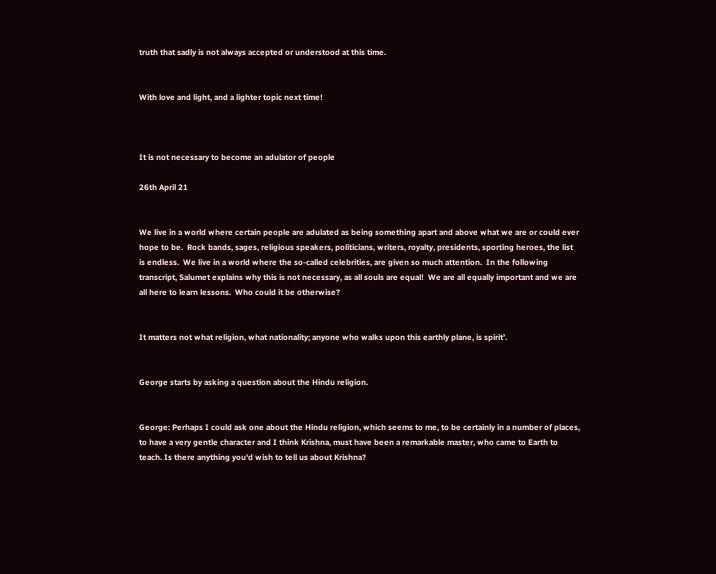truth that sadly is not always accepted or understood at this time.


With love and light, and a lighter topic next time!



It is not necessary to become an adulator of people

26th April 21


We live in a world where certain people are adulated as being something apart and above what we are or could ever hope to be.  Rock bands, sages, religious speakers, politicians, writers, royalty, presidents, sporting heroes, the list is endless.  We live in a world where the so-called celebrities, are given so much attention.  In the following transcript, Salumet explains why this is not necessary, as all souls are equal!  We are all equally important and we are all here to learn lessons.  Who could it be otherwise?


It matters not what religion, what nationality; anyone who walks upon this earthly plane, is spirit’.


George starts by asking a question about the Hindu religion.


George: Perhaps I could ask one about the Hindu religion, which seems to me, to be certainly in a number of places, to have a very gentle character and I think Krishna, must have been a remarkable master, who came to Earth to teach. Is there anything you'd wish to tell us about Krishna?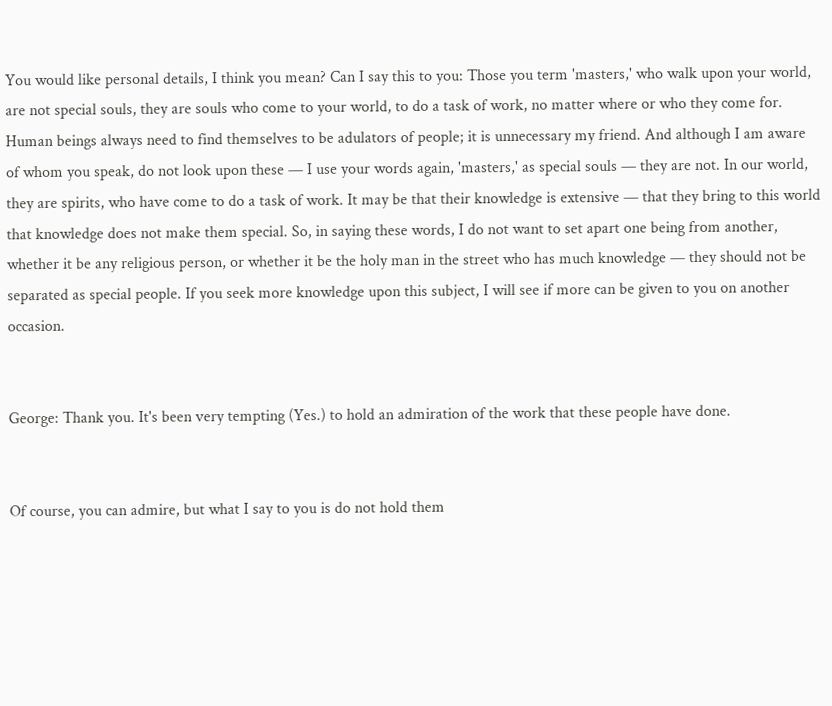You would like personal details, I think you mean? Can I say this to you: Those you term 'masters,' who walk upon your world, are not special souls, they are souls who come to your world, to do a task of work, no matter where or who they come for. Human beings always need to find themselves to be adulators of people; it is unnecessary my friend. And although I am aware of whom you speak, do not look upon these — I use your words again, 'masters,' as special souls — they are not. In our world, they are spirits, who have come to do a task of work. It may be that their knowledge is extensive — that they bring to this world that knowledge does not make them special. So, in saying these words, I do not want to set apart one being from another, whether it be any religious person, or whether it be the holy man in the street who has much knowledge — they should not be separated as special people. If you seek more knowledge upon this subject, I will see if more can be given to you on another occasion.


George: Thank you. It's been very tempting (Yes.) to hold an admiration of the work that these people have done.


Of course, you can admire, but what I say to you is do not hold them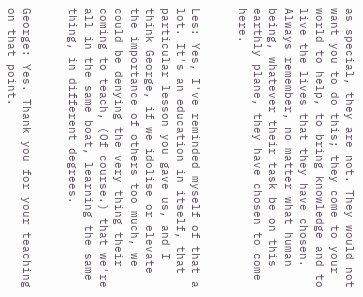as special, they are not. They would not want you to do this; they come to your world to help, to bring knowledge and to live the lives that they have chosen. Always remember, no matter what human being, whatever their task be on this earthly plane, they have chosen to come here.


Les: Yes, I've reminded myself of that a lot. It's an education in itself, that particular lesson you gave us, and I think George, if we idolise or elevate the importance of others too much, we could be denying the very thing their coming to teach, (Of course.) that we're all in the same boat, learning the same thing, in different degrees.


George: Yes. Thank you for your teaching on that point.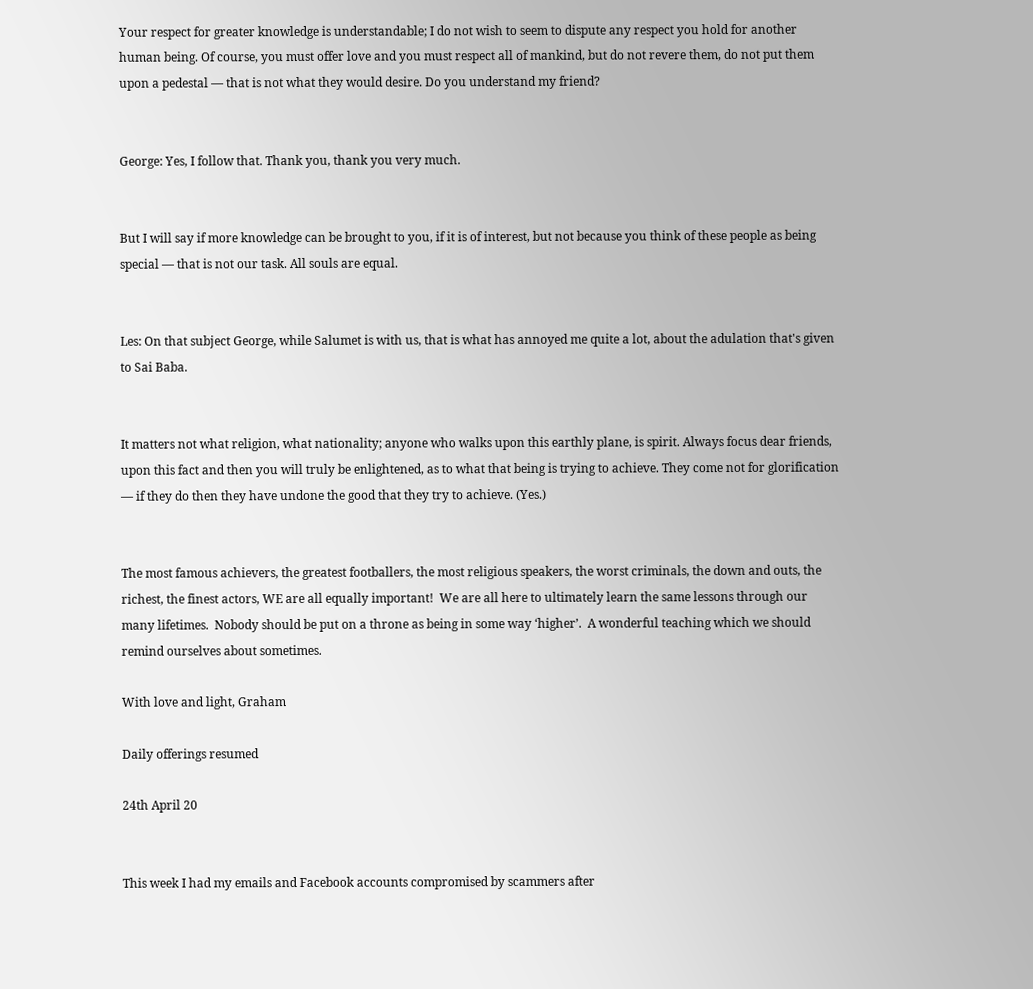Your respect for greater knowledge is understandable; I do not wish to seem to dispute any respect you hold for another human being. Of course, you must offer love and you must respect all of mankind, but do not revere them, do not put them upon a pedestal — that is not what they would desire. Do you understand my friend?


George: Yes, I follow that. Thank you, thank you very much.


But I will say if more knowledge can be brought to you, if it is of interest, but not because you think of these people as being special — that is not our task. All souls are equal.


Les: On that subject George, while Salumet is with us, that is what has annoyed me quite a lot, about the adulation that's given to Sai Baba.


It matters not what religion, what nationality; anyone who walks upon this earthly plane, is spirit. Always focus dear friends, upon this fact and then you will truly be enlightened, as to what that being is trying to achieve. They come not for glorification — if they do then they have undone the good that they try to achieve. (Yes.)


The most famous achievers, the greatest footballers, the most religious speakers, the worst criminals, the down and outs, the richest, the finest actors, WE are all equally important!  We are all here to ultimately learn the same lessons through our many lifetimes.  Nobody should be put on a throne as being in some way ‘higher’.  A wonderful teaching which we should remind ourselves about sometimes.

With love and light, Graham

Daily offerings resumed

24th April 20


This week I had my emails and Facebook accounts compromised by scammers after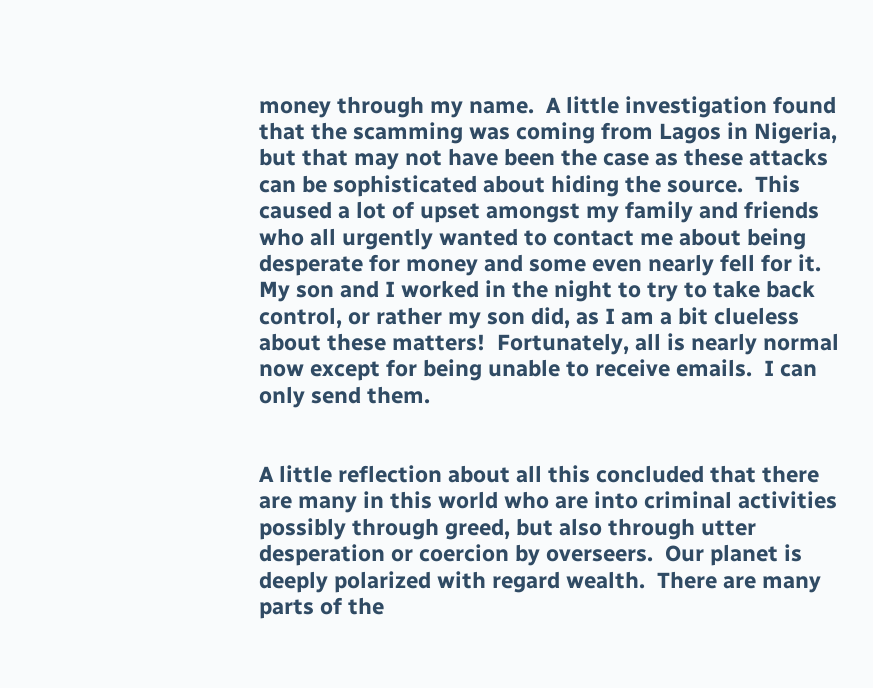money through my name.  A little investigation found that the scamming was coming from Lagos in Nigeria, but that may not have been the case as these attacks can be sophisticated about hiding the source.  This caused a lot of upset amongst my family and friends who all urgently wanted to contact me about being desperate for money and some even nearly fell for it.  My son and I worked in the night to try to take back control, or rather my son did, as I am a bit clueless about these matters!  Fortunately, all is nearly normal now except for being unable to receive emails.  I can only send them.


A little reflection about all this concluded that there are many in this world who are into criminal activities possibly through greed, but also through utter desperation or coercion by overseers.  Our planet is deeply polarized with regard wealth.  There are many parts of the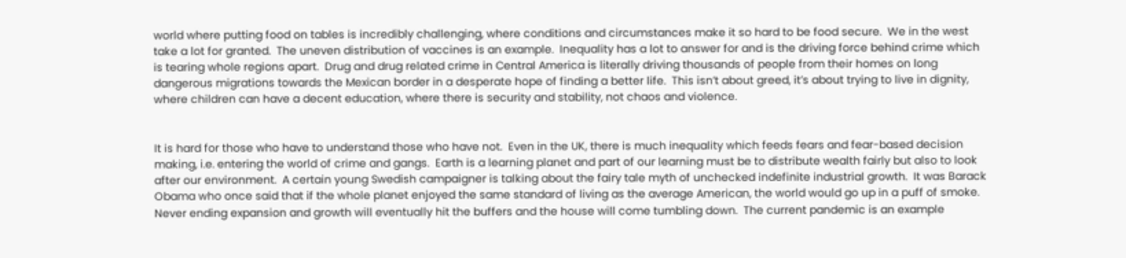world where putting food on tables is incredibly challenging, where conditions and circumstances make it so hard to be food secure.  We in the west take a lot for granted.  The uneven distribution of vaccines is an example.  Inequality has a lot to answer for and is the driving force behind crime which is tearing whole regions apart.  Drug and drug related crime in Central America is literally driving thousands of people from their homes on long dangerous migrations towards the Mexican border in a desperate hope of finding a better life.  This isn’t about greed, it’s about trying to live in dignity, where children can have a decent education, where there is security and stability, not chaos and violence.


It is hard for those who have to understand those who have not.  Even in the UK, there is much inequality which feeds fears and fear-based decision making, i.e. entering the world of crime and gangs.  Earth is a learning planet and part of our learning must be to distribute wealth fairly but also to look after our environment.  A certain young Swedish campaigner is talking about the fairy tale myth of unchecked indefinite industrial growth.  It was Barack Obama who once said that if the whole planet enjoyed the same standard of living as the average American, the world would go up in a puff of smoke.  Never ending expansion and growth will eventually hit the buffers and the house will come tumbling down.  The current pandemic is an example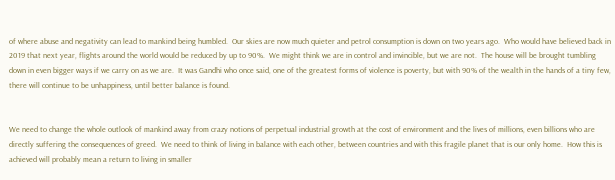of where abuse and negativity can lead to mankind being humbled.  Our skies are now much quieter and petrol consumption is down on two years ago.  Who would have believed back in 2019 that next year, flights around the world would be reduced by up to 90%.  We might think we are in control and invincible, but we are not.  The house will be brought tumbling down in even bigger ways if we carry on as we are.  It was Gandhi who once said, one of the greatest forms of violence is poverty, but with 90% of the wealth in the hands of a tiny few, there will continue to be unhappiness, until better balance is found.


We need to change the whole outlook of mankind away from crazy notions of perpetual industrial growth at the cost of environment and the lives of millions, even billions who are directly suffering the consequences of greed.  We need to think of living in balance with each other, between countries and with this fragile planet that is our only home.  How this is achieved will probably mean a return to living in smaller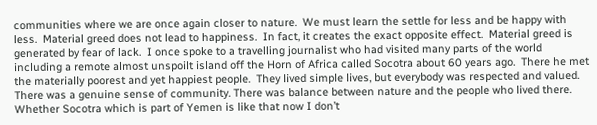communities where we are once again closer to nature.  We must learn the settle for less and be happy with less.  Material greed does not lead to happiness.  In fact, it creates the exact opposite effect.  Material greed is generated by fear of lack.  I once spoke to a travelling journalist who had visited many parts of the world including a remote almost unspoilt island off the Horn of Africa called Socotra about 60 years ago.  There he met the materially poorest and yet happiest people.  They lived simple lives, but everybody was respected and valued.  There was a genuine sense of community. There was balance between nature and the people who lived there.  Whether Socotra which is part of Yemen is like that now I don’t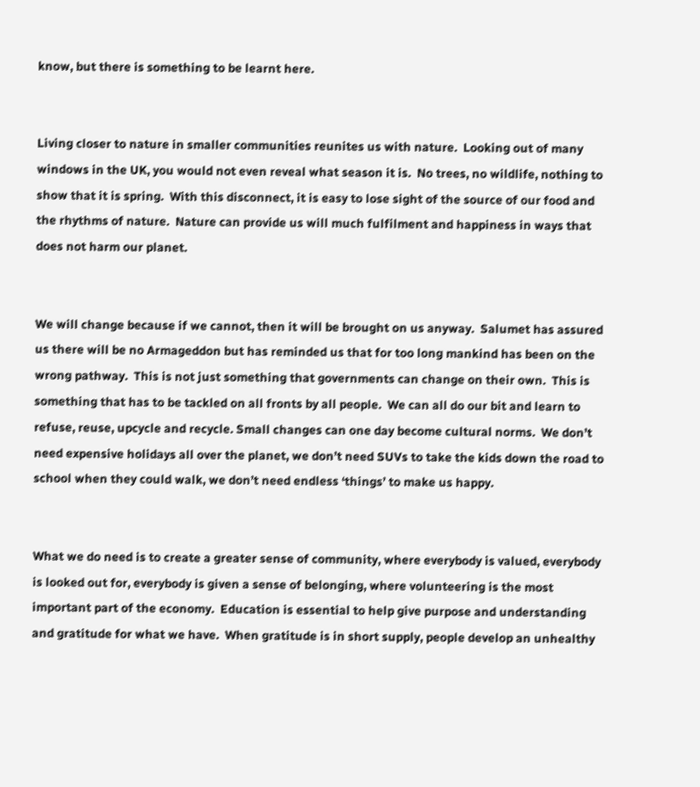know, but there is something to be learnt here.


Living closer to nature in smaller communities reunites us with nature.  Looking out of many windows in the UK, you would not even reveal what season it is.  No trees, no wildlife, nothing to show that it is spring.  With this disconnect, it is easy to lose sight of the source of our food and the rhythms of nature.  Nature can provide us will much fulfilment and happiness in ways that does not harm our planet.


We will change because if we cannot, then it will be brought on us anyway.  Salumet has assured us there will be no Armageddon but has reminded us that for too long mankind has been on the wrong pathway.  This is not just something that governments can change on their own.  This is something that has to be tackled on all fronts by all people.  We can all do our bit and learn to refuse, reuse, upcycle and recycle. Small changes can one day become cultural norms.  We don’t need expensive holidays all over the planet, we don’t need SUVs to take the kids down the road to school when they could walk, we don’t need endless ‘things’ to make us happy.


What we do need is to create a greater sense of community, where everybody is valued, everybody is looked out for, everybody is given a sense of belonging, where volunteering is the most important part of the economy.  Education is essential to help give purpose and understanding and gratitude for what we have.  When gratitude is in short supply, people develop an unhealthy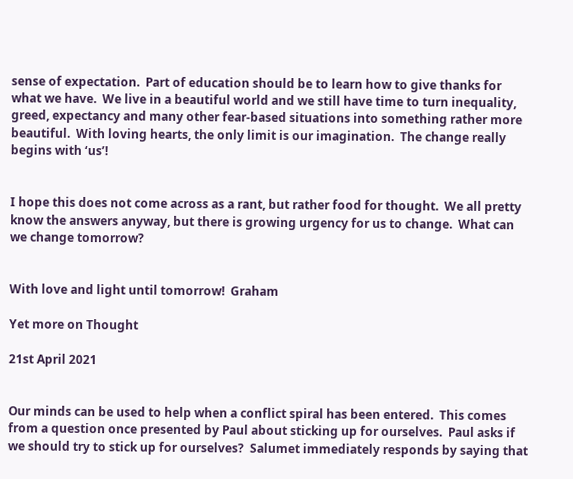sense of expectation.  Part of education should be to learn how to give thanks for what we have.  We live in a beautiful world and we still have time to turn inequality, greed, expectancy and many other fear-based situations into something rather more beautiful.  With loving hearts, the only limit is our imagination.  The change really begins with ‘us’!


I hope this does not come across as a rant, but rather food for thought.  We all pretty know the answers anyway, but there is growing urgency for us to change.  What can we change tomorrow?


With love and light until tomorrow!  Graham

Yet more on Thought

21st April 2021


Our minds can be used to help when a conflict spiral has been entered.  This comes from a question once presented by Paul about sticking up for ourselves.  Paul asks if we should try to stick up for ourselves?  Salumet immediately responds by saying that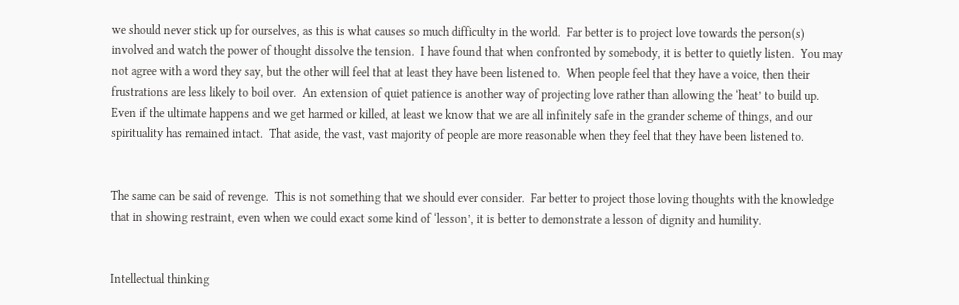we should never stick up for ourselves, as this is what causes so much difficulty in the world.  Far better is to project love towards the person(s) involved and watch the power of thought dissolve the tension.  I have found that when confronted by somebody, it is better to quietly listen.  You may not agree with a word they say, but the other will feel that at least they have been listened to.  When people feel that they have a voice, then their frustrations are less likely to boil over.  An extension of quiet patience is another way of projecting love rather than allowing the ‘heat’ to build up.  Even if the ultimate happens and we get harmed or killed, at least we know that we are all infinitely safe in the grander scheme of things, and our spirituality has remained intact.  That aside, the vast, vast majority of people are more reasonable when they feel that they have been listened to.


The same can be said of revenge.  This is not something that we should ever consider.  Far better to project those loving thoughts with the knowledge that in showing restraint, even when we could exact some kind of ‘lesson’, it is better to demonstrate a lesson of dignity and humility.


Intellectual thinking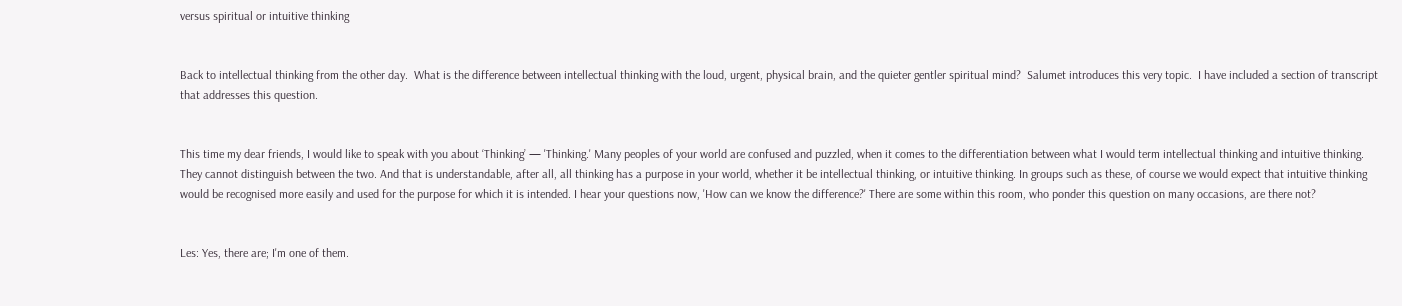versus spiritual or intuitive thinking


Back to intellectual thinking from the other day.  What is the difference between intellectual thinking with the loud, urgent, physical brain, and the quieter gentler spiritual mind?  Salumet introduces this very topic.  I have included a section of transcript that addresses this question.


This time my dear friends, I would like to speak with you about ‘Thinking’ — 'Thinking.' Many peoples of your world are confused and puzzled, when it comes to the differentiation between what I would term intellectual thinking and intuitive thinking. They cannot distinguish between the two. And that is understandable, after all, all thinking has a purpose in your world, whether it be intellectual thinking, or intuitive thinking. In groups such as these, of course we would expect that intuitive thinking would be recognised more easily and used for the purpose for which it is intended. I hear your questions now, 'How can we know the difference?' There are some within this room, who ponder this question on many occasions, are there not?


Les: Yes, there are; I'm one of them.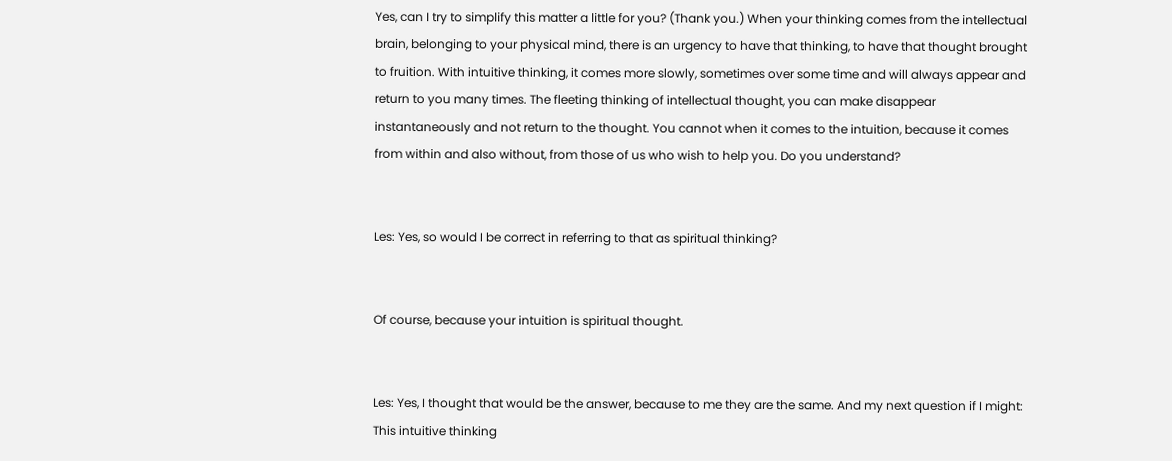Yes, can I try to simplify this matter a little for you? (Thank you.) When your thinking comes from the intellectual brain, belonging to your physical mind, there is an urgency to have that thinking, to have that thought brought to fruition. With intuitive thinking, it comes more slowly, sometimes over some time and will always appear and return to you many times. The fleeting thinking of intellectual thought, you can make disappear instantaneously and not return to the thought. You cannot when it comes to the intuition, because it comes from within and also without, from those of us who wish to help you. Do you understand?


Les: Yes, so would I be correct in referring to that as spiritual thinking?


Of course, because your intuition is spiritual thought.


Les: Yes, I thought that would be the answer, because to me they are the same. And my next question if I might: This intuitive thinking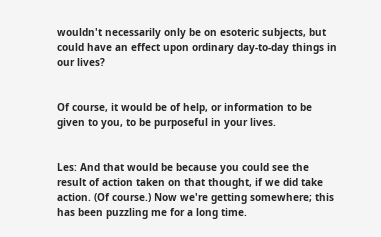wouldn't necessarily only be on esoteric subjects, but could have an effect upon ordinary day-to-day things in our lives?


Of course, it would be of help, or information to be given to you, to be purposeful in your lives.


Les: And that would be because you could see the result of action taken on that thought, if we did take action. (Of course.) Now we're getting somewhere; this has been puzzling me for a long time.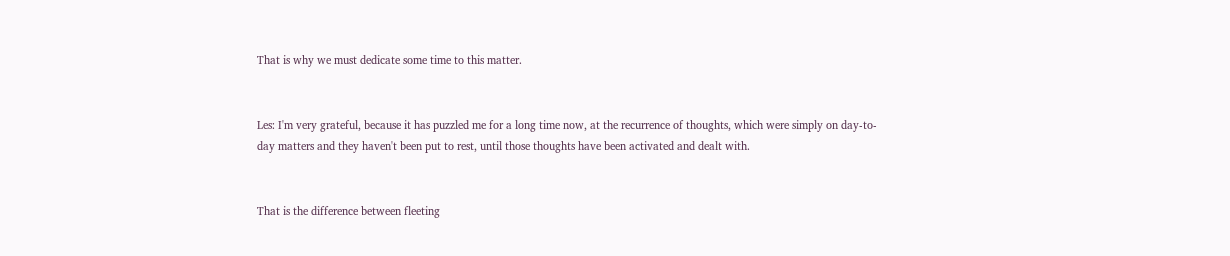That is why we must dedicate some time to this matter.


Les: I'm very grateful, because it has puzzled me for a long time now, at the recurrence of thoughts, which were simply on day-to-day matters and they haven't been put to rest, until those thoughts have been activated and dealt with.


That is the difference between fleeting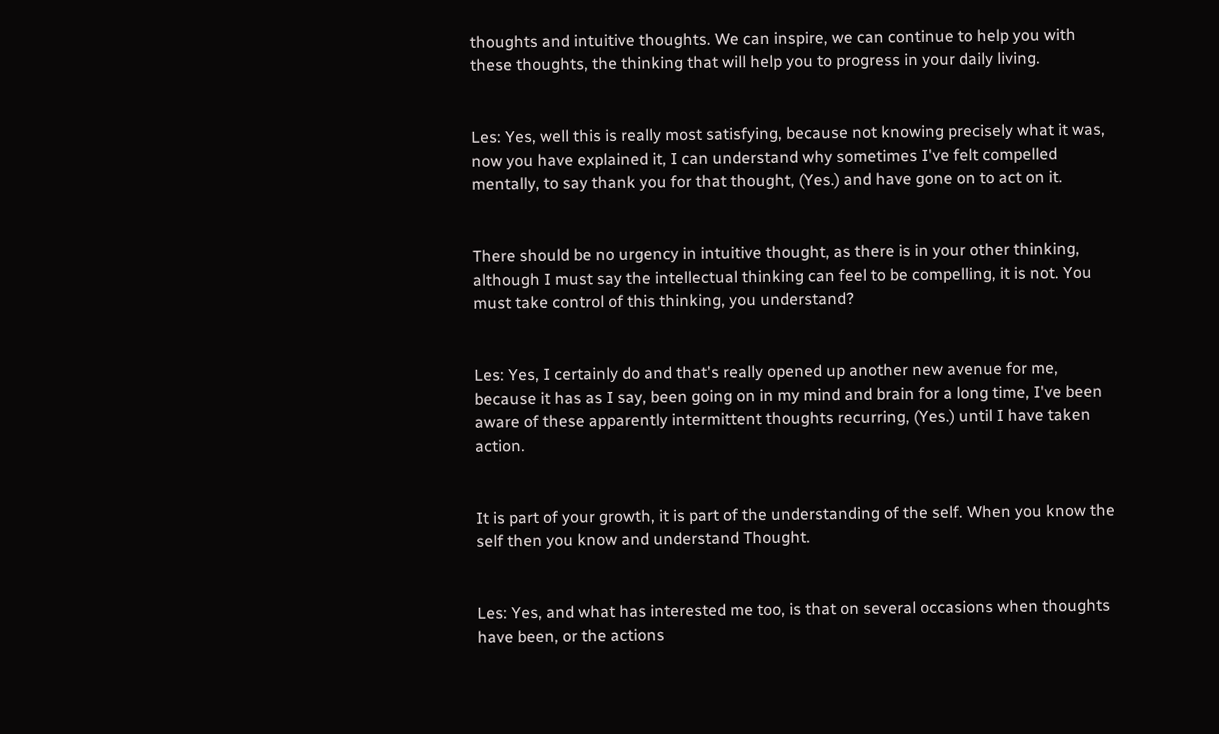thoughts and intuitive thoughts. We can inspire, we can continue to help you with these thoughts, the thinking that will help you to progress in your daily living.


Les: Yes, well this is really most satisfying, because not knowing precisely what it was, now you have explained it, I can understand why sometimes I've felt compelled mentally, to say thank you for that thought, (Yes.) and have gone on to act on it.


There should be no urgency in intuitive thought, as there is in your other thinking, although I must say the intellectual thinking can feel to be compelling, it is not. You must take control of this thinking, you understand?


Les: Yes, I certainly do and that's really opened up another new avenue for me, because it has as I say, been going on in my mind and brain for a long time, I've been aware of these apparently intermittent thoughts recurring, (Yes.) until I have taken action.


It is part of your growth, it is part of the understanding of the self. When you know the self then you know and understand Thought.


Les: Yes, and what has interested me too, is that on several occasions when thoughts have been, or the actions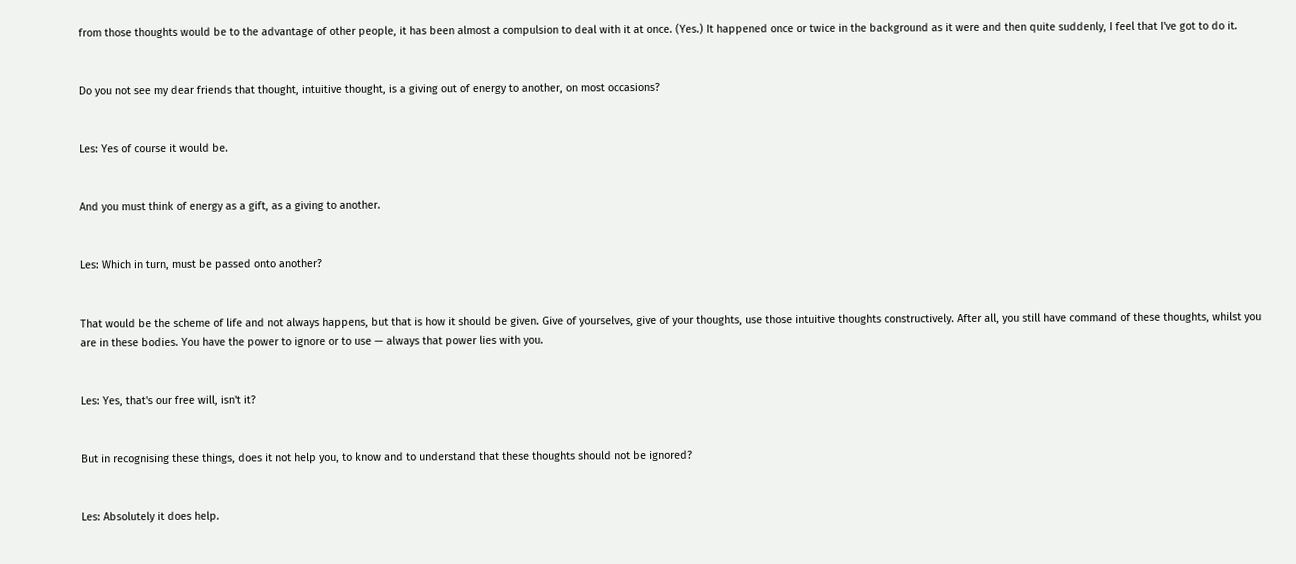from those thoughts would be to the advantage of other people, it has been almost a compulsion to deal with it at once. (Yes.) It happened once or twice in the background as it were and then quite suddenly, I feel that I've got to do it.


Do you not see my dear friends that thought, intuitive thought, is a giving out of energy to another, on most occasions?


Les: Yes of course it would be.


And you must think of energy as a gift, as a giving to another.


Les: Which in turn, must be passed onto another?


That would be the scheme of life and not always happens, but that is how it should be given. Give of yourselves, give of your thoughts, use those intuitive thoughts constructively. After all, you still have command of these thoughts, whilst you are in these bodies. You have the power to ignore or to use — always that power lies with you.


Les: Yes, that's our free will, isn't it?


But in recognising these things, does it not help you, to know and to understand that these thoughts should not be ignored?


Les: Absolutely it does help.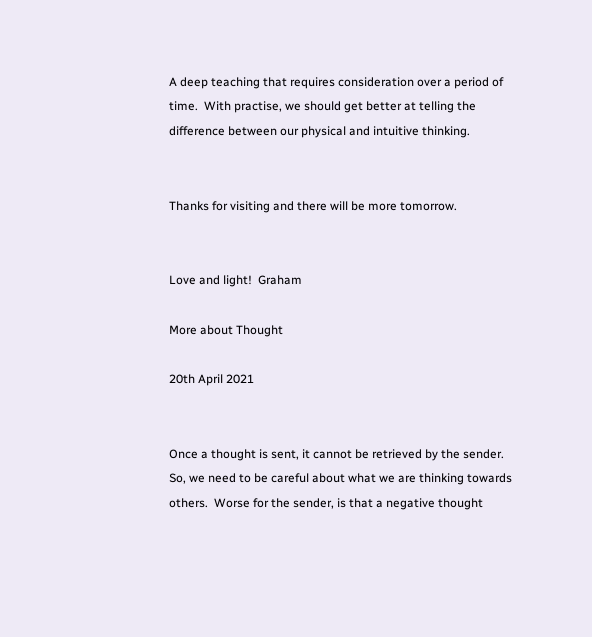A deep teaching that requires consideration over a period of time.  With practise, we should get better at telling the difference between our physical and intuitive thinking.


Thanks for visiting and there will be more tomorrow.


Love and light!  Graham

More about Thought

20th April 2021


Once a thought is sent, it cannot be retrieved by the sender.  So, we need to be careful about what we are thinking towards others.  Worse for the sender, is that a negative thought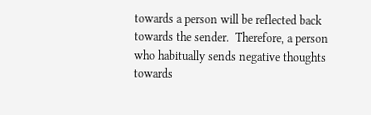towards a person will be reflected back towards the sender.  Therefore, a person who habitually sends negative thoughts towards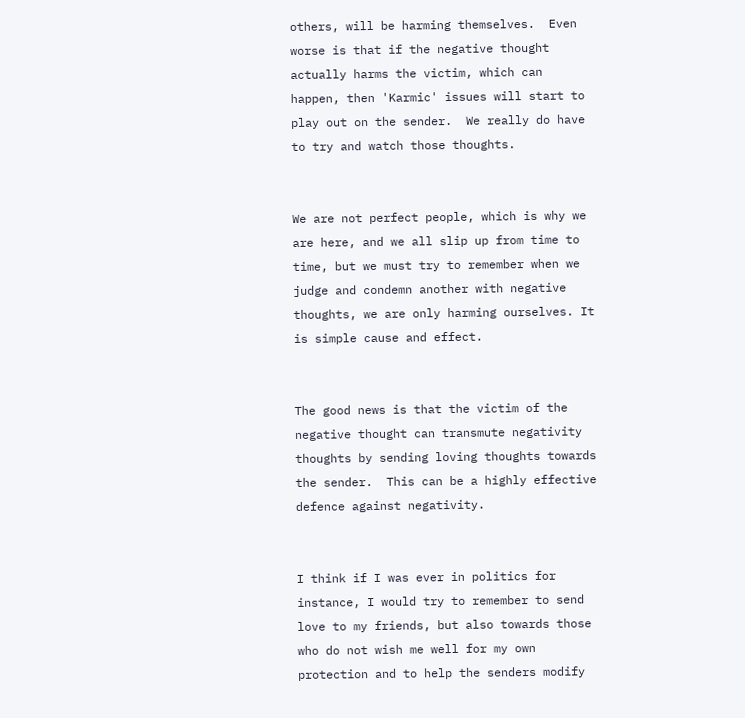others, will be harming themselves.  Even worse is that if the negative thought actually harms the victim, which can happen, then 'Karmic' issues will start to play out on the sender.  We really do have to try and watch those thoughts.


We are not perfect people, which is why we are here, and we all slip up from time to time, but we must try to remember when we judge and condemn another with negative thoughts, we are only harming ourselves. It is simple cause and effect.


The good news is that the victim of the negative thought can transmute negativity thoughts by sending loving thoughts towards the sender.  This can be a highly effective defence against negativity.


I think if I was ever in politics for instance, I would try to remember to send love to my friends, but also towards those who do not wish me well for my own protection and to help the senders modify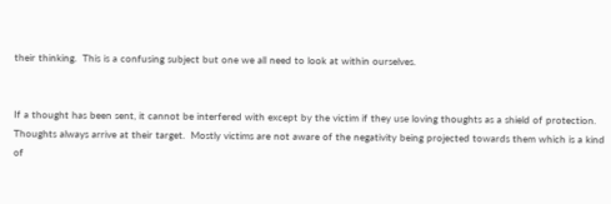their thinking.  This is a confusing subject but one we all need to look at within ourselves.


If a thought has been sent, it cannot be interfered with except by the victim if they use loving thoughts as a shield of protection.  Thoughts always arrive at their target.  Mostly victims are not aware of the negativity being projected towards them which is a kind of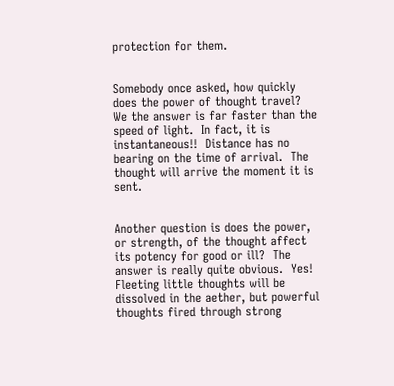protection for them.


Somebody once asked, how quickly does the power of thought travel?  We the answer is far faster than the speed of light.  In fact, it is instantaneous!!  Distance has no bearing on the time of arrival.  The thought will arrive the moment it is sent.


Another question is does the power, or strength, of the thought affect its potency for good or ill?  The answer is really quite obvious.  Yes!  Fleeting little thoughts will be dissolved in the aether, but powerful thoughts fired through strong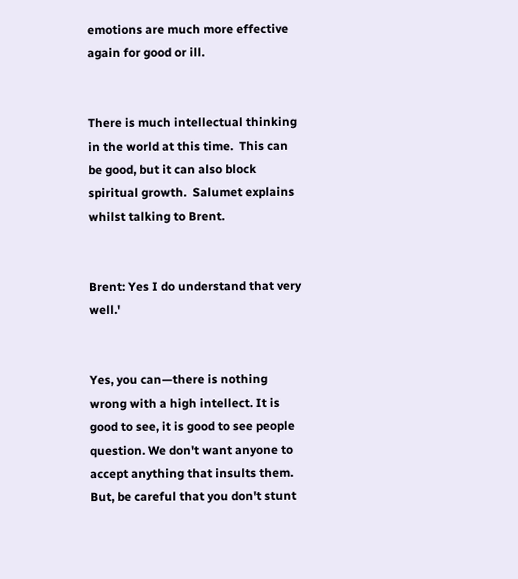emotions are much more effective again for good or ill.


There is much intellectual thinking in the world at this time.  This can be good, but it can also block spiritual growth.  Salumet explains whilst talking to Brent.


Brent: Yes I do understand that very well.'


Yes, you can—there is nothing wrong with a high intellect. It is good to see, it is good to see people question. We don't want anyone to accept anything that insults them. But, be careful that you don't stunt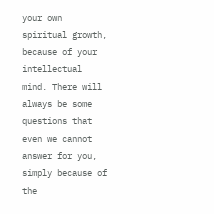your own spiritual growth, because of your intellectual mind. There will always be some questions that even we cannot answer for you, simply because of the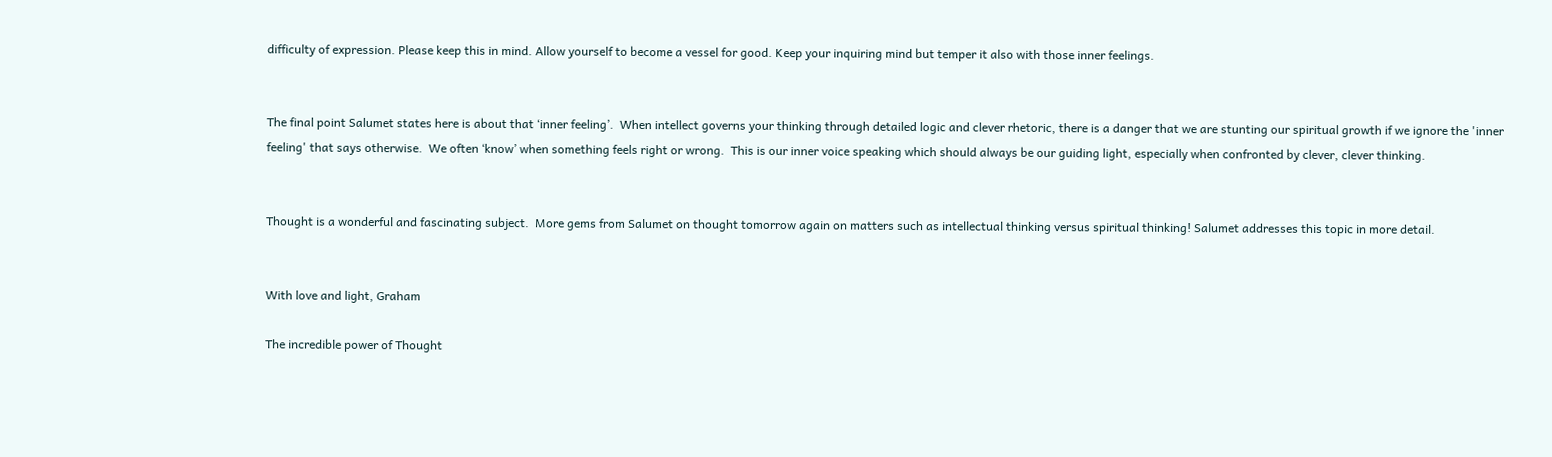difficulty of expression. Please keep this in mind. Allow yourself to become a vessel for good. Keep your inquiring mind but temper it also with those inner feelings.


The final point Salumet states here is about that ‘inner feeling’.  When intellect governs your thinking through detailed logic and clever rhetoric, there is a danger that we are stunting our spiritual growth if we ignore the 'inner feeling' that says otherwise.  We often ‘know’ when something feels right or wrong.  This is our inner voice speaking which should always be our guiding light, especially when confronted by clever, clever thinking.


Thought is a wonderful and fascinating subject.  More gems from Salumet on thought tomorrow again on matters such as intellectual thinking versus spiritual thinking! Salumet addresses this topic in more detail.


With love and light, Graham

The incredible power of Thought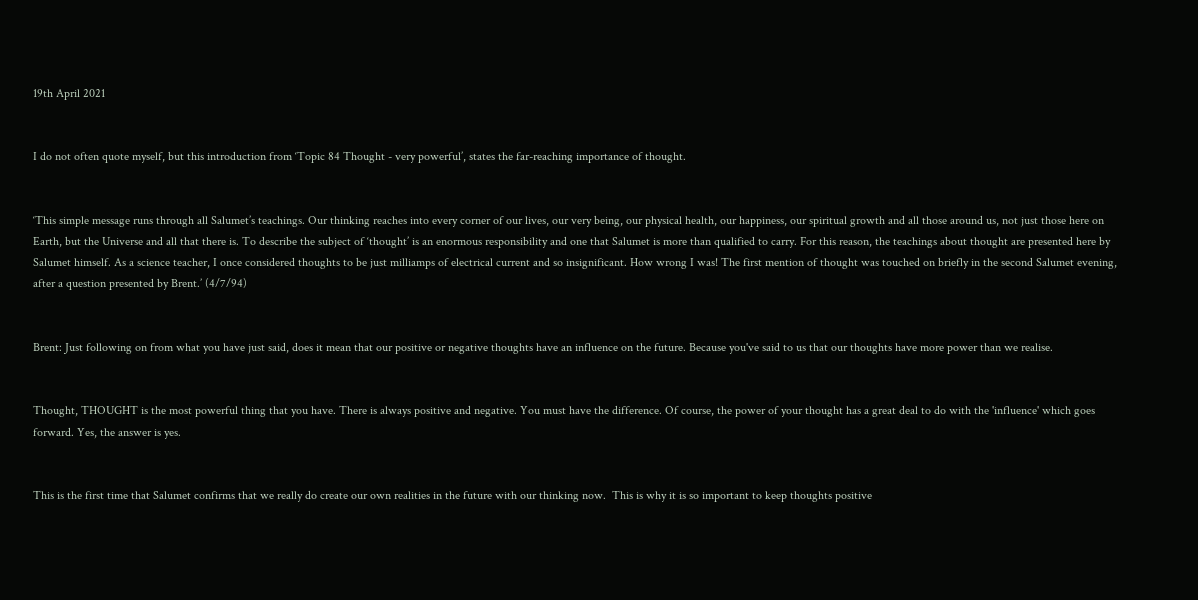19th April 2021


I do not often quote myself, but this introduction from ‘Topic 84 Thought - very powerful’, states the far-reaching importance of thought.


‘This simple message runs through all Salumet’s teachings. Our thinking reaches into every corner of our lives, our very being, our physical health, our happiness, our spiritual growth and all those around us, not just those here on Earth, but the Universe and all that there is. To describe the subject of ‘thought’ is an enormous responsibility and one that Salumet is more than qualified to carry. For this reason, the teachings about thought are presented here by Salumet himself. As a science teacher, I once considered thoughts to be just milliamps of electrical current and so insignificant. How wrong I was! The first mention of thought was touched on briefly in the second Salumet evening, after a question presented by Brent.’ (4/7/94)


Brent: Just following on from what you have just said, does it mean that our positive or negative thoughts have an influence on the future. Because you've said to us that our thoughts have more power than we realise.


Thought, THOUGHT is the most powerful thing that you have. There is always positive and negative. You must have the difference. Of course, the power of your thought has a great deal to do with the 'influence' which goes forward. Yes, the answer is yes.


This is the first time that Salumet confirms that we really do create our own realities in the future with our thinking now.  This is why it is so important to keep thoughts positive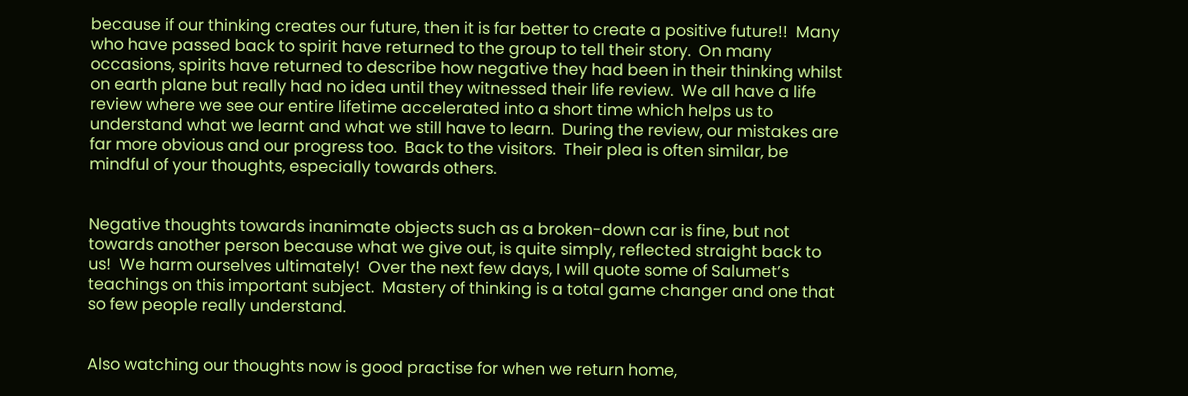because if our thinking creates our future, then it is far better to create a positive future!!  Many who have passed back to spirit have returned to the group to tell their story.  On many occasions, spirits have returned to describe how negative they had been in their thinking whilst on earth plane but really had no idea until they witnessed their life review.  We all have a life review where we see our entire lifetime accelerated into a short time which helps us to understand what we learnt and what we still have to learn.  During the review, our mistakes are far more obvious and our progress too.  Back to the visitors.  Their plea is often similar, be mindful of your thoughts, especially towards others.


Negative thoughts towards inanimate objects such as a broken-down car is fine, but not towards another person because what we give out, is quite simply, reflected straight back to us!  We harm ourselves ultimately!  Over the next few days, I will quote some of Salumet’s teachings on this important subject.  Mastery of thinking is a total game changer and one that so few people really understand.


Also watching our thoughts now is good practise for when we return home,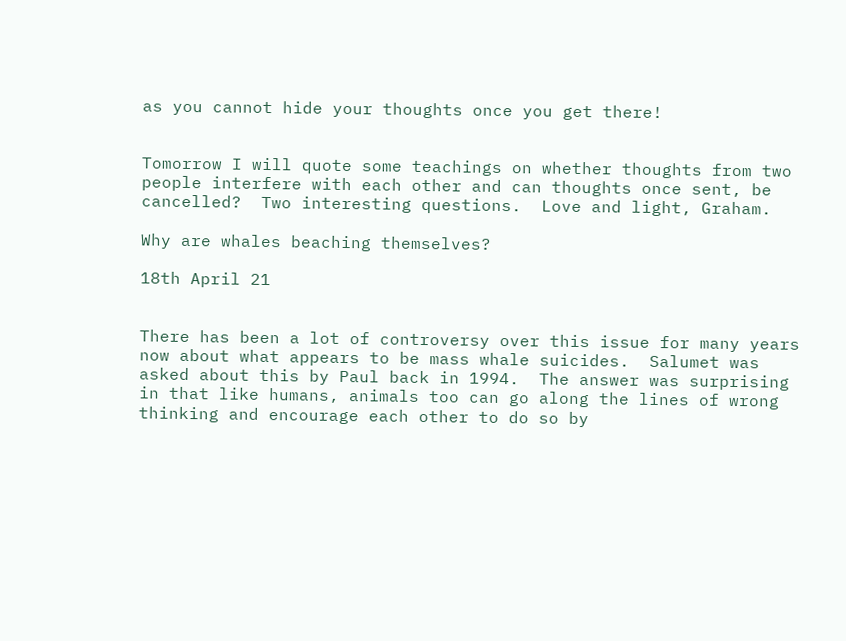as you cannot hide your thoughts once you get there!


Tomorrow I will quote some teachings on whether thoughts from two people interfere with each other and can thoughts once sent, be cancelled?  Two interesting questions.  Love and light, Graham.

Why are whales beaching themselves?

18th April 21


There has been a lot of controversy over this issue for many years now about what appears to be mass whale suicides.  Salumet was asked about this by Paul back in 1994.  The answer was surprising in that like humans, animals too can go along the lines of wrong thinking and encourage each other to do so by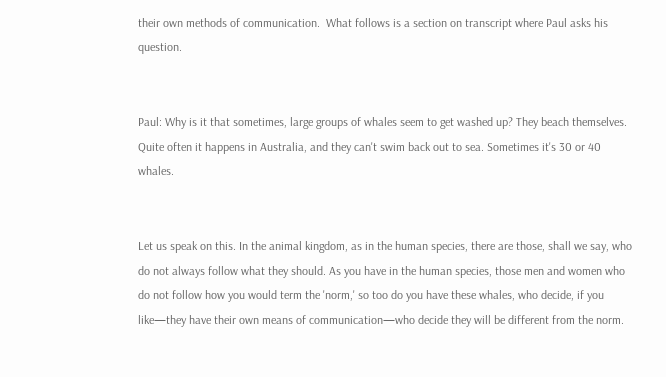their own methods of communication.  What follows is a section on transcript where Paul asks his question.


Paul: Why is it that sometimes, large groups of whales seem to get washed up? They beach themselves. Quite often it happens in Australia, and they can't swim back out to sea. Sometimes it's 30 or 40 whales.


Let us speak on this. In the animal kingdom, as in the human species, there are those, shall we say, who do not always follow what they should. As you have in the human species, those men and women who do not follow how you would term the 'norm,' so too do you have these whales, who decide, if you like—they have their own means of communication—who decide they will be different from the norm.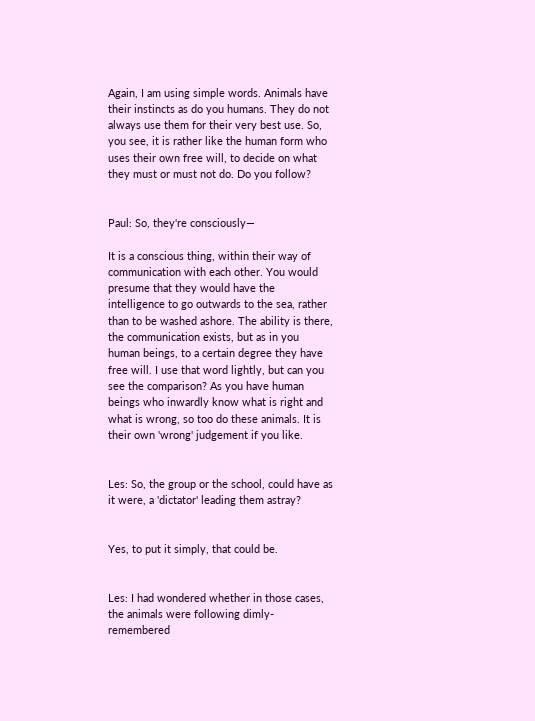Again, I am using simple words. Animals have their instincts as do you humans. They do not always use them for their very best use. So, you see, it is rather like the human form who uses their own free will, to decide on what they must or must not do. Do you follow?


Paul: So, they're consciously—

It is a conscious thing, within their way of communication with each other. You would presume that they would have the intelligence to go outwards to the sea, rather than to be washed ashore. The ability is there, the communication exists, but as in you human beings, to a certain degree they have free will. I use that word lightly, but can you see the comparison? As you have human beings who inwardly know what is right and what is wrong, so too do these animals. It is their own 'wrong' judgement if you like.


Les: So, the group or the school, could have as it were, a 'dictator' leading them astray?


Yes, to put it simply, that could be.


Les: I had wondered whether in those cases, the animals were following dimly-remembered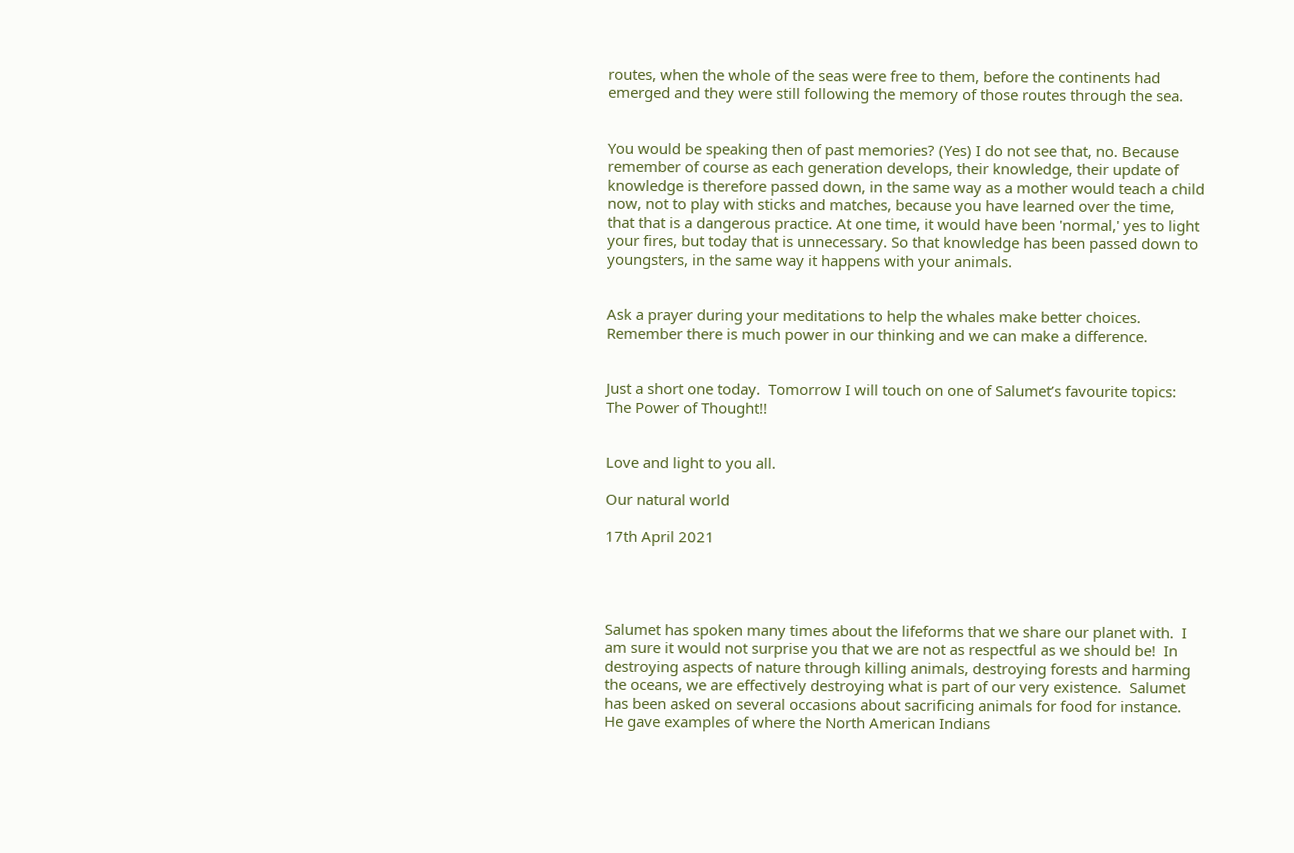routes, when the whole of the seas were free to them, before the continents had emerged and they were still following the memory of those routes through the sea.


You would be speaking then of past memories? (Yes) I do not see that, no. Because remember of course as each generation develops, their knowledge, their update of knowledge is therefore passed down, in the same way as a mother would teach a child now, not to play with sticks and matches, because you have learned over the time, that that is a dangerous practice. At one time, it would have been 'normal,' yes to light your fires, but today that is unnecessary. So that knowledge has been passed down to youngsters, in the same way it happens with your animals.


Ask a prayer during your meditations to help the whales make better choices.  Remember there is much power in our thinking and we can make a difference.


Just a short one today.  Tomorrow I will touch on one of Salumet’s favourite topics:  The Power of Thought!!


Love and light to you all.

Our natural world

17th April 2021




Salumet has spoken many times about the lifeforms that we share our planet with.  I am sure it would not surprise you that we are not as respectful as we should be!  In destroying aspects of nature through killing animals, destroying forests and harming the oceans, we are effectively destroying what is part of our very existence.  Salumet has been asked on several occasions about sacrificing animals for food for instance.  He gave examples of where the North American Indians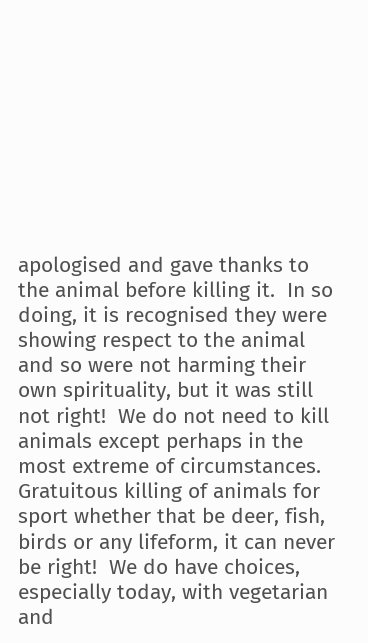apologised and gave thanks to the animal before killing it.  In so doing, it is recognised they were showing respect to the animal and so were not harming their own spirituality, but it was still not right!  We do not need to kill animals except perhaps in the most extreme of circumstances.  Gratuitous killing of animals for sport whether that be deer, fish, birds or any lifeform, it can never be right!  We do have choices, especially today, with vegetarian and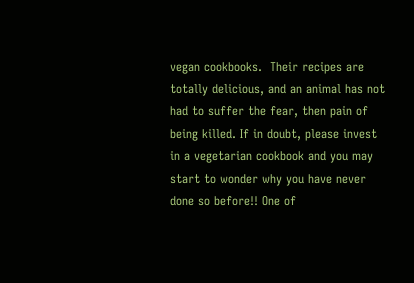vegan cookbooks.  Their recipes are totally delicious, and an animal has not had to suffer the fear, then pain of being killed. If in doubt, please invest in a vegetarian cookbook and you may start to wonder why you have never done so before!! One of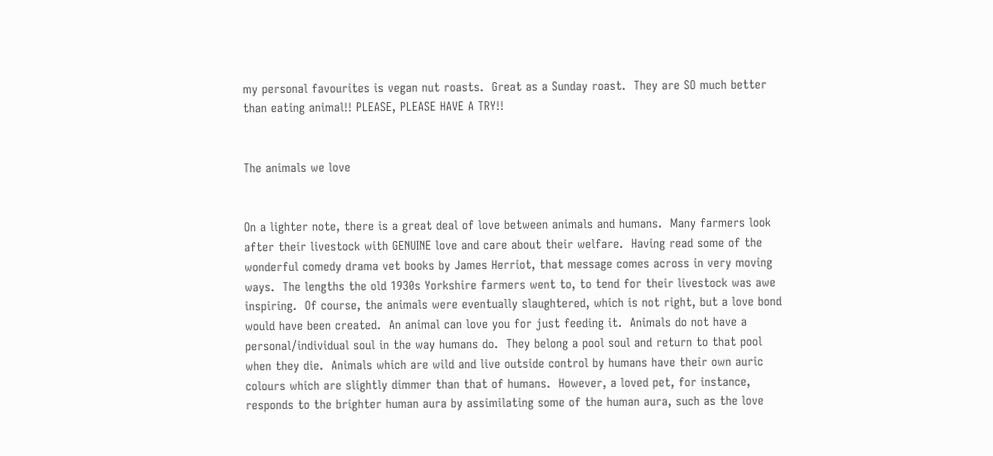my personal favourites is vegan nut roasts.  Great as a Sunday roast.  They are SO much better than eating animal!! PLEASE, PLEASE HAVE A TRY!!


The animals we love


On a lighter note, there is a great deal of love between animals and humans.  Many farmers look after their livestock with GENUINE love and care about their welfare.  Having read some of the wonderful comedy drama vet books by James Herriot, that message comes across in very moving ways.  The lengths the old 1930s Yorkshire farmers went to, to tend for their livestock was awe inspiring.  Of course, the animals were eventually slaughtered, which is not right, but a love bond would have been created.  An animal can love you for just feeding it.  Animals do not have a personal/individual soul in the way humans do.  They belong a pool soul and return to that pool when they die.  Animals which are wild and live outside control by humans have their own auric colours which are slightly dimmer than that of humans.  However, a loved pet, for instance, responds to the brighter human aura by assimilating some of the human aura, such as the love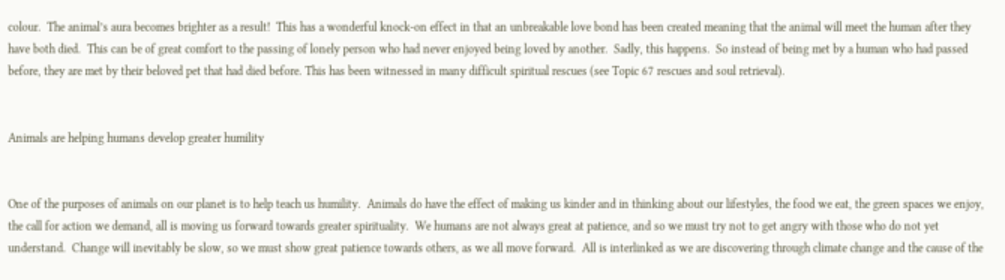colour.  The animal’s aura becomes brighter as a result!  This has a wonderful knock-on effect in that an unbreakable love bond has been created meaning that the animal will meet the human after they have both died.  This can be of great comfort to the passing of lonely person who had never enjoyed being loved by another.  Sadly, this happens.  So instead of being met by a human who had passed before, they are met by their beloved pet that had died before. This has been witnessed in many difficult spiritual rescues (see Topic 67 rescues and soul retrieval).


Animals are helping humans develop greater humility


One of the purposes of animals on our planet is to help teach us humility.  Animals do have the effect of making us kinder and in thinking about our lifestyles, the food we eat, the green spaces we enjoy, the call for action we demand, all is moving us forward towards greater spirituality.  We humans are not always great at patience, and so we must try not to get angry with those who do not yet understand.  Change will inevitably be slow, so we must show great patience towards others, as we all move forward.  All is interlinked as we are discovering through climate change and the cause of the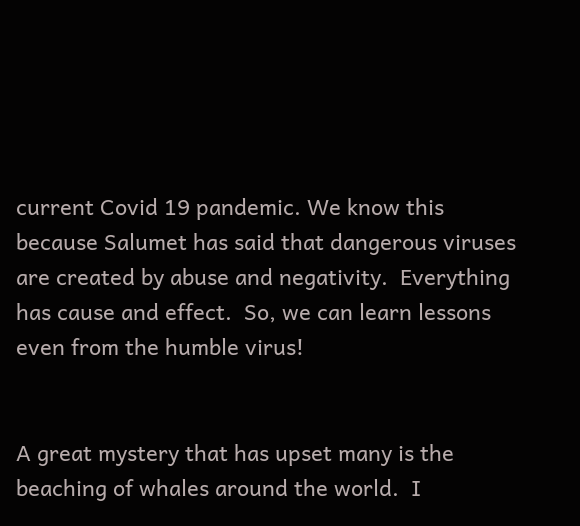current Covid 19 pandemic. We know this because Salumet has said that dangerous viruses are created by abuse and negativity.  Everything has cause and effect.  So, we can learn lessons even from the humble virus!


A great mystery that has upset many is the beaching of whales around the world.  I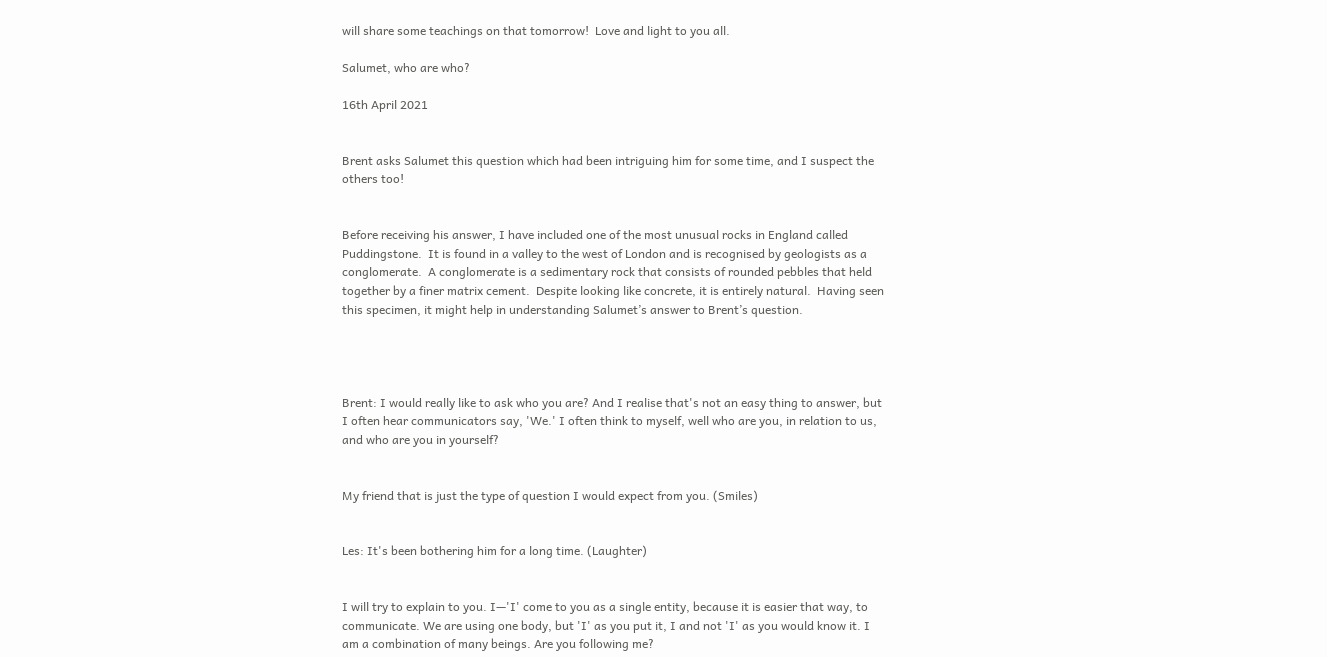will share some teachings on that tomorrow!  Love and light to you all.

Salumet, who are who?

16th April 2021


Brent asks Salumet this question which had been intriguing him for some time, and I suspect the others too!


Before receiving his answer, I have included one of the most unusual rocks in England called Puddingstone.  It is found in a valley to the west of London and is recognised by geologists as a conglomerate.  A conglomerate is a sedimentary rock that consists of rounded pebbles that held together by a finer matrix cement.  Despite looking like concrete, it is entirely natural.  Having seen this specimen, it might help in understanding Salumet’s answer to Brent’s question.




Brent: I would really like to ask who you are? And I realise that's not an easy thing to answer, but I often hear communicators say, 'We.' I often think to myself, well who are you, in relation to us, and who are you in yourself?


My friend that is just the type of question I would expect from you. (Smiles)


Les: It's been bothering him for a long time. (Laughter)


I will try to explain to you. I—'I' come to you as a single entity, because it is easier that way, to communicate. We are using one body, but 'I' as you put it, I and not 'I' as you would know it. I am a combination of many beings. Are you following me?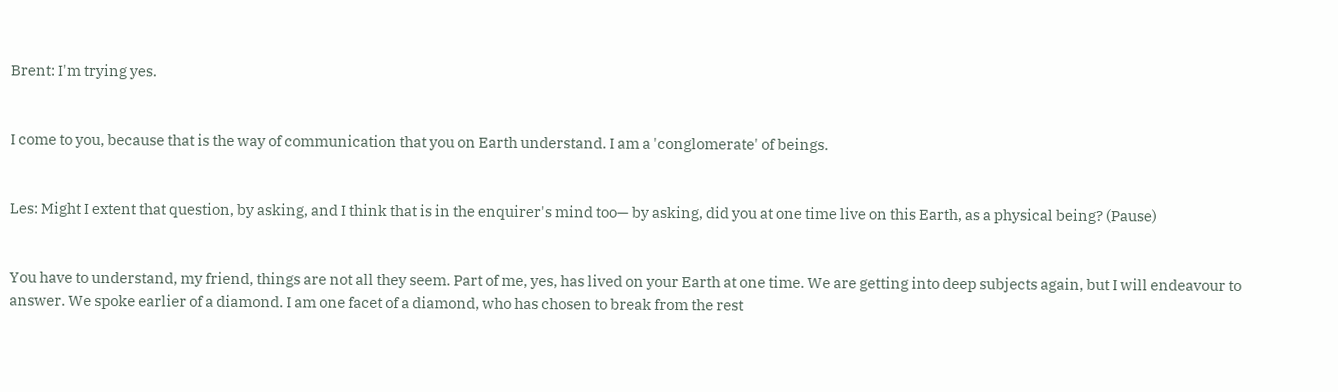Brent: I'm trying yes.


I come to you, because that is the way of communication that you on Earth understand. I am a 'conglomerate' of beings.


Les: Might I extent that question, by asking, and I think that is in the enquirer's mind too— by asking, did you at one time live on this Earth, as a physical being? (Pause)


You have to understand, my friend, things are not all they seem. Part of me, yes, has lived on your Earth at one time. We are getting into deep subjects again, but I will endeavour to answer. We spoke earlier of a diamond. I am one facet of a diamond, who has chosen to break from the rest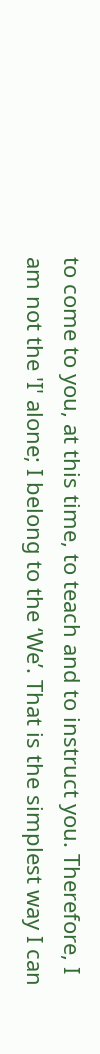to come to you, at this time, to teach and to instruct you. Therefore, I am not the 'I' alone; I belong to the ‘We’. That is the simplest way I can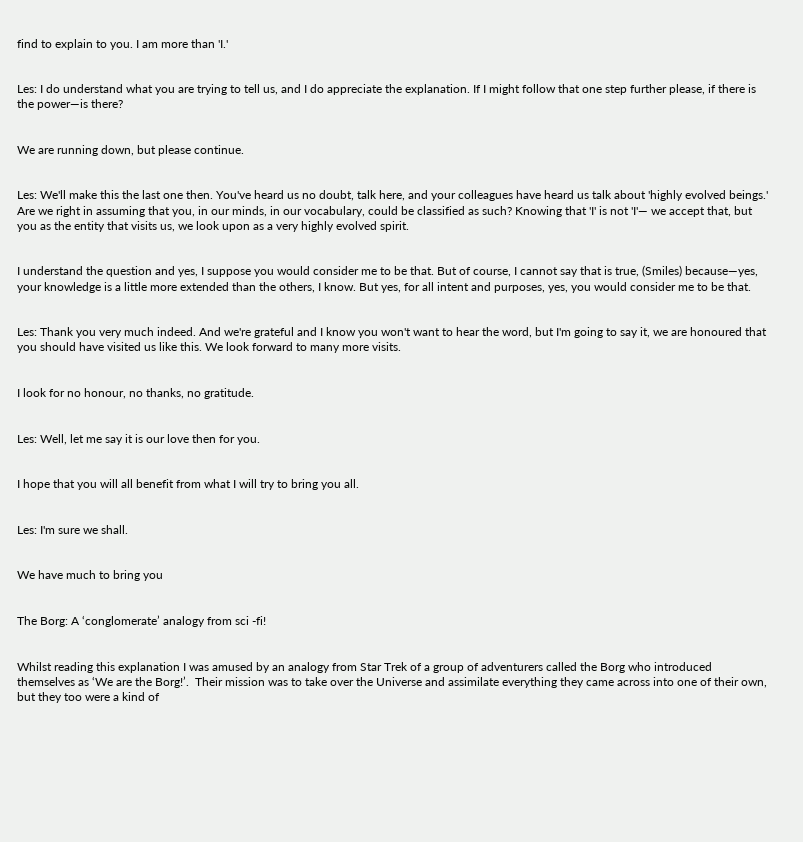find to explain to you. I am more than 'I.'


Les: I do understand what you are trying to tell us, and I do appreciate the explanation. If I might follow that one step further please, if there is the power—is there?


We are running down, but please continue.


Les: We'll make this the last one then. You've heard us no doubt, talk here, and your colleagues have heard us talk about 'highly evolved beings.' Are we right in assuming that you, in our minds, in our vocabulary, could be classified as such? Knowing that 'I' is not 'I'— we accept that, but you as the entity that visits us, we look upon as a very highly evolved spirit.


I understand the question and yes, I suppose you would consider me to be that. But of course, I cannot say that is true, (Smiles) because—yes, your knowledge is a little more extended than the others, I know. But yes, for all intent and purposes, yes, you would consider me to be that.


Les: Thank you very much indeed. And we're grateful and I know you won't want to hear the word, but I'm going to say it, we are honoured that you should have visited us like this. We look forward to many more visits.


I look for no honour, no thanks, no gratitude.


Les: Well, let me say it is our love then for you.


I hope that you will all benefit from what I will try to bring you all.


Les: I'm sure we shall.


We have much to bring you


The Borg: A ‘conglomerate’ analogy from sci -fi!


Whilst reading this explanation I was amused by an analogy from Star Trek of a group of adventurers called the Borg who introduced themselves as ‘We are the Borg!’.  Their mission was to take over the Universe and assimilate everything they came across into one of their own, but they too were a kind of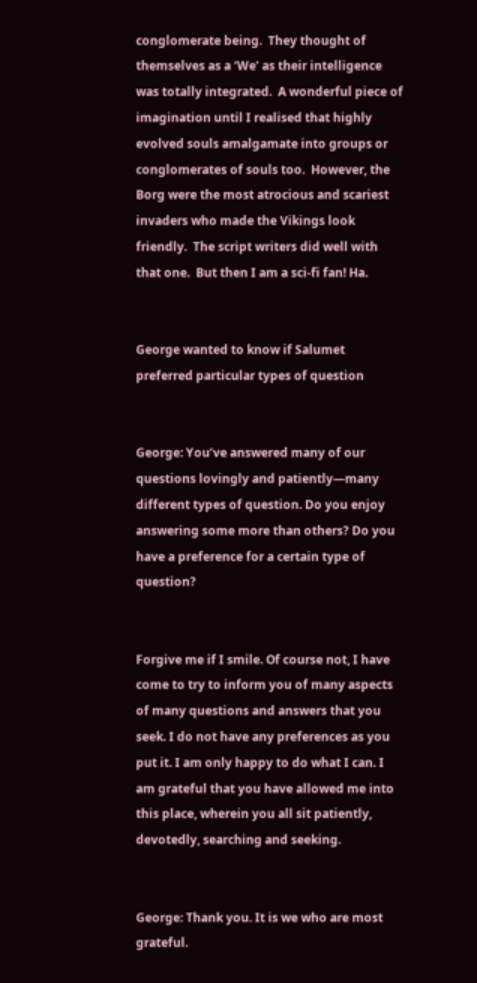conglomerate being.  They thought of themselves as a ‘We’ as their intelligence was totally integrated.  A wonderful piece of imagination until I realised that highly evolved souls amalgamate into groups or conglomerates of souls too.  However, the Borg were the most atrocious and scariest invaders who made the Vikings look friendly.  The script writers did well with that one.  But then I am a sci-fi fan! Ha.


George wanted to know if Salumet preferred particular types of question


George: You’ve answered many of our questions lovingly and patiently—many different types of question. Do you enjoy answering some more than others? Do you have a preference for a certain type of question?


Forgive me if I smile. Of course not, I have come to try to inform you of many aspects of many questions and answers that you seek. I do not have any preferences as you put it. I am only happy to do what I can. I am grateful that you have allowed me into this place, wherein you all sit patiently, devotedly, searching and seeking.


George: Thank you. It is we who are most grateful.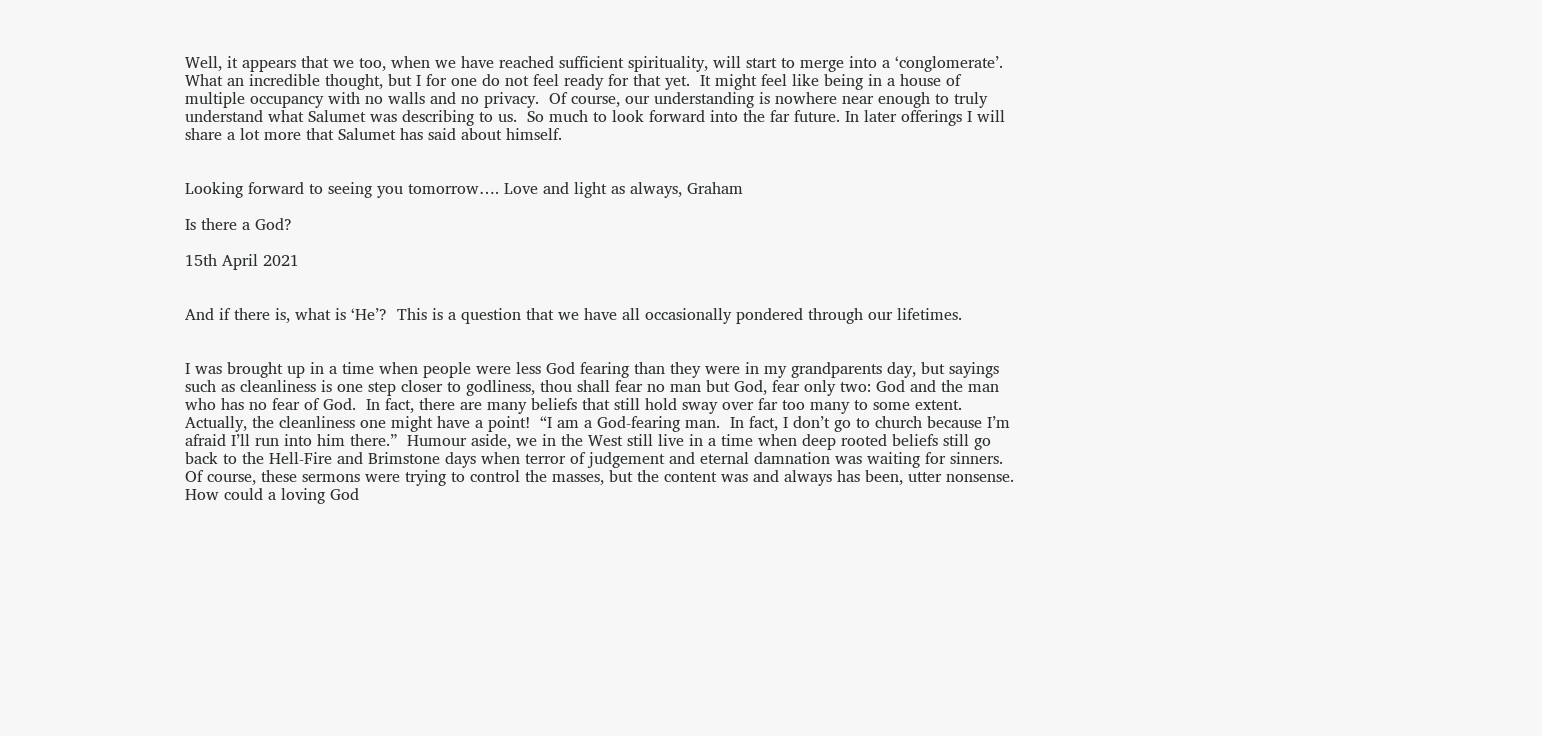Well, it appears that we too, when we have reached sufficient spirituality, will start to merge into a ‘conglomerate’.  What an incredible thought, but I for one do not feel ready for that yet.  It might feel like being in a house of multiple occupancy with no walls and no privacy.  Of course, our understanding is nowhere near enough to truly understand what Salumet was describing to us.  So much to look forward into the far future. In later offerings I will share a lot more that Salumet has said about himself.


Looking forward to seeing you tomorrow…. Love and light as always, Graham

Is there a God?

15th April 2021


And if there is, what is ‘He’?  This is a question that we have all occasionally pondered through our lifetimes.


I was brought up in a time when people were less God fearing than they were in my grandparents day, but sayings such as cleanliness is one step closer to godliness, thou shall fear no man but God, fear only two: God and the man who has no fear of God.  In fact, there are many beliefs that still hold sway over far too many to some extent.  Actually, the cleanliness one might have a point!  “I am a God-fearing man.  In fact, I don’t go to church because I’m afraid I’ll run into him there.”  Humour aside, we in the West still live in a time when deep rooted beliefs still go back to the Hell-Fire and Brimstone days when terror of judgement and eternal damnation was waiting for sinners.  Of course, these sermons were trying to control the masses, but the content was and always has been, utter nonsense.  How could a loving God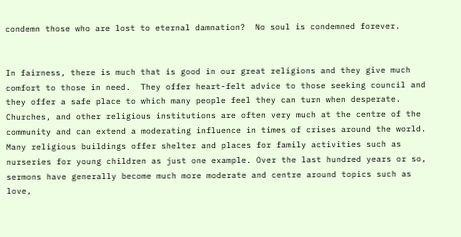condemn those who are lost to eternal damnation?  No soul is condemned forever.


In fairness, there is much that is good in our great religions and they give much comfort to those in need.  They offer heart-felt advice to those seeking council and they offer a safe place to which many people feel they can turn when desperate. Churches, and other religious institutions are often very much at the centre of the community and can extend a moderating influence in times of crises around the world.  Many religious buildings offer shelter and places for family activities such as nurseries for young children as just one example. Over the last hundred years or so, sermons have generally become much more moderate and centre around topics such as love,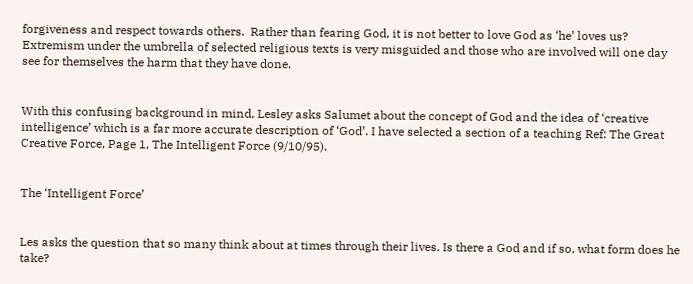forgiveness and respect towards others.  Rather than fearing God, it is not better to love God as ‘he’ loves us?  Extremism under the umbrella of selected religious texts is very misguided and those who are involved will one day see for themselves the harm that they have done.


With this confusing background in mind, Lesley asks Salumet about the concept of God and the idea of ‘creative intelligence’ which is a far more accurate description of ‘God’. I have selected a section of a teaching Ref: The Great Creative Force, Page 1, The Intelligent Force (9/10/95).


The ‘Intelligent Force’


Les asks the question that so many think about at times through their lives. Is there a God and if so, what form does he take?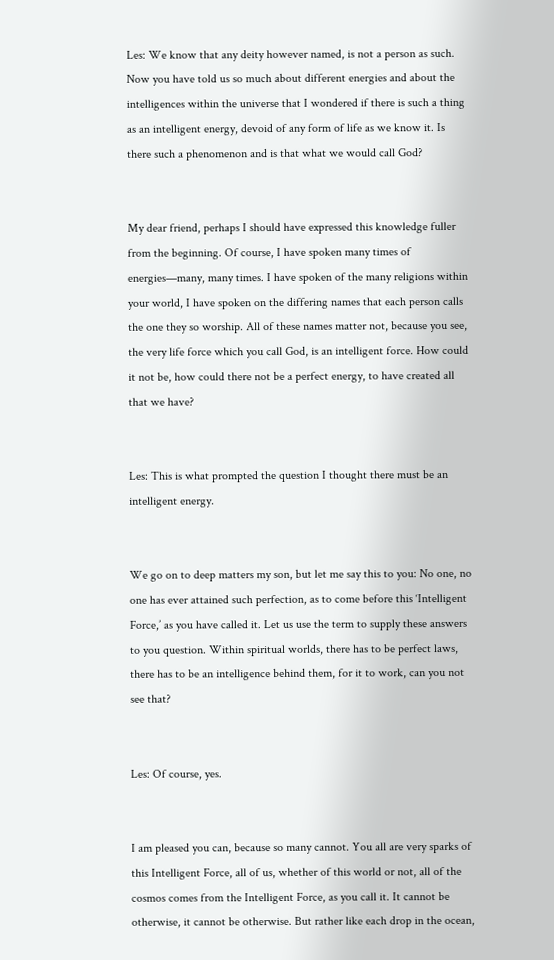Les: We know that any deity however named, is not a person as such. Now you have told us so much about different energies and about the intelligences within the universe that I wondered if there is such a thing as an intelligent energy, devoid of any form of life as we know it. Is there such a phenomenon and is that what we would call God?


My dear friend, perhaps I should have expressed this knowledge fuller from the beginning. Of course, I have spoken many times of energies—many, many times. I have spoken of the many religions within your world, I have spoken on the differing names that each person calls the one they so worship. All of these names matter not, because you see, the very life force which you call God, is an intelligent force. How could it not be, how could there not be a perfect energy, to have created all that we have?


Les: This is what prompted the question I thought there must be an intelligent energy.


We go on to deep matters my son, but let me say this to you: No one, no one has ever attained such perfection, as to come before this ‘Intelligent Force,’ as you have called it. Let us use the term to supply these answers to you question. Within spiritual worlds, there has to be perfect laws, there has to be an intelligence behind them, for it to work, can you not see that?


Les: Of course, yes.


I am pleased you can, because so many cannot. You all are very sparks of this Intelligent Force, all of us, whether of this world or not, all of the cosmos comes from the Intelligent Force, as you call it. It cannot be otherwise, it cannot be otherwise. But rather like each drop in the ocean,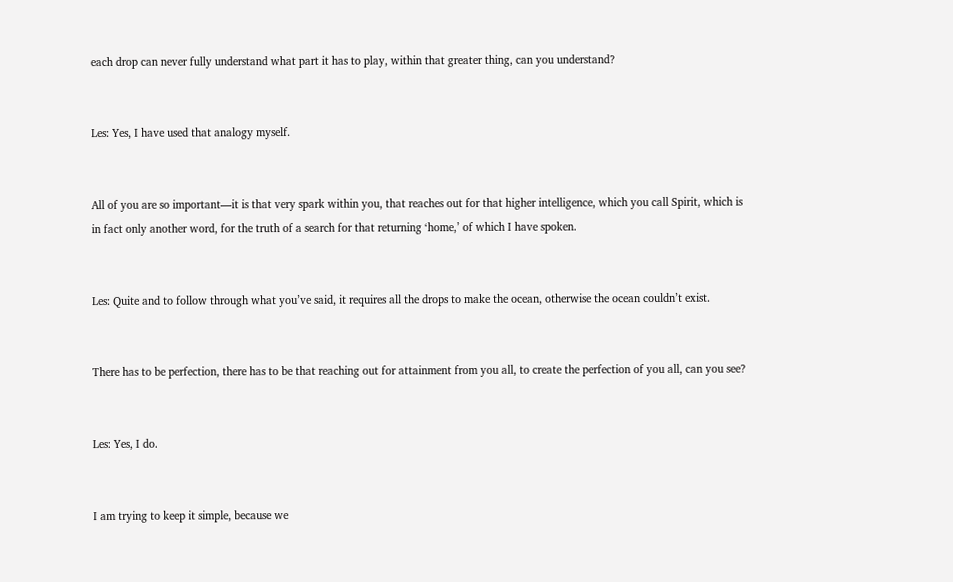each drop can never fully understand what part it has to play, within that greater thing, can you understand?


Les: Yes, I have used that analogy myself.


All of you are so important—it is that very spark within you, that reaches out for that higher intelligence, which you call Spirit, which is in fact only another word, for the truth of a search for that returning ‘home,’ of which I have spoken.


Les: Quite and to follow through what you’ve said, it requires all the drops to make the ocean, otherwise the ocean couldn’t exist.


There has to be perfection, there has to be that reaching out for attainment from you all, to create the perfection of you all, can you see?


Les: Yes, I do.


I am trying to keep it simple, because we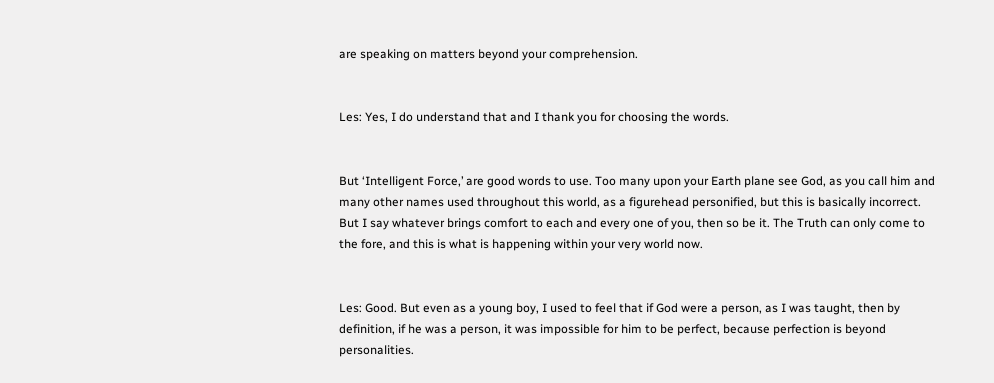are speaking on matters beyond your comprehension.


Les: Yes, I do understand that and I thank you for choosing the words.


But ‘Intelligent Force,’ are good words to use. Too many upon your Earth plane see God, as you call him and many other names used throughout this world, as a figurehead personified, but this is basically incorrect. But I say whatever brings comfort to each and every one of you, then so be it. The Truth can only come to the fore, and this is what is happening within your very world now.


Les: Good. But even as a young boy, I used to feel that if God were a person, as I was taught, then by definition, if he was a person, it was impossible for him to be perfect, because perfection is beyond personalities.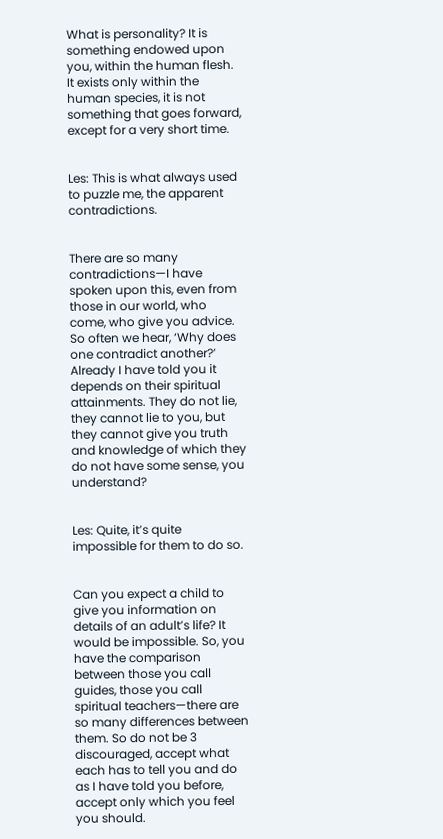What is personality? It is something endowed upon you, within the human flesh. It exists only within the human species, it is not something that goes forward, except for a very short time.


Les: This is what always used to puzzle me, the apparent contradictions.


There are so many contradictions—I have spoken upon this, even from those in our world, who come, who give you advice. So often we hear, ‘Why does one contradict another?’ Already I have told you it depends on their spiritual attainments. They do not lie, they cannot lie to you, but they cannot give you truth and knowledge of which they do not have some sense, you understand?


Les: Quite, it’s quite impossible for them to do so.


Can you expect a child to give you information on details of an adult’s life? It would be impossible. So, you have the comparison between those you call guides, those you call spiritual teachers—there are so many differences between them. So do not be 3 discouraged, accept what each has to tell you and do as I have told you before, accept only which you feel you should.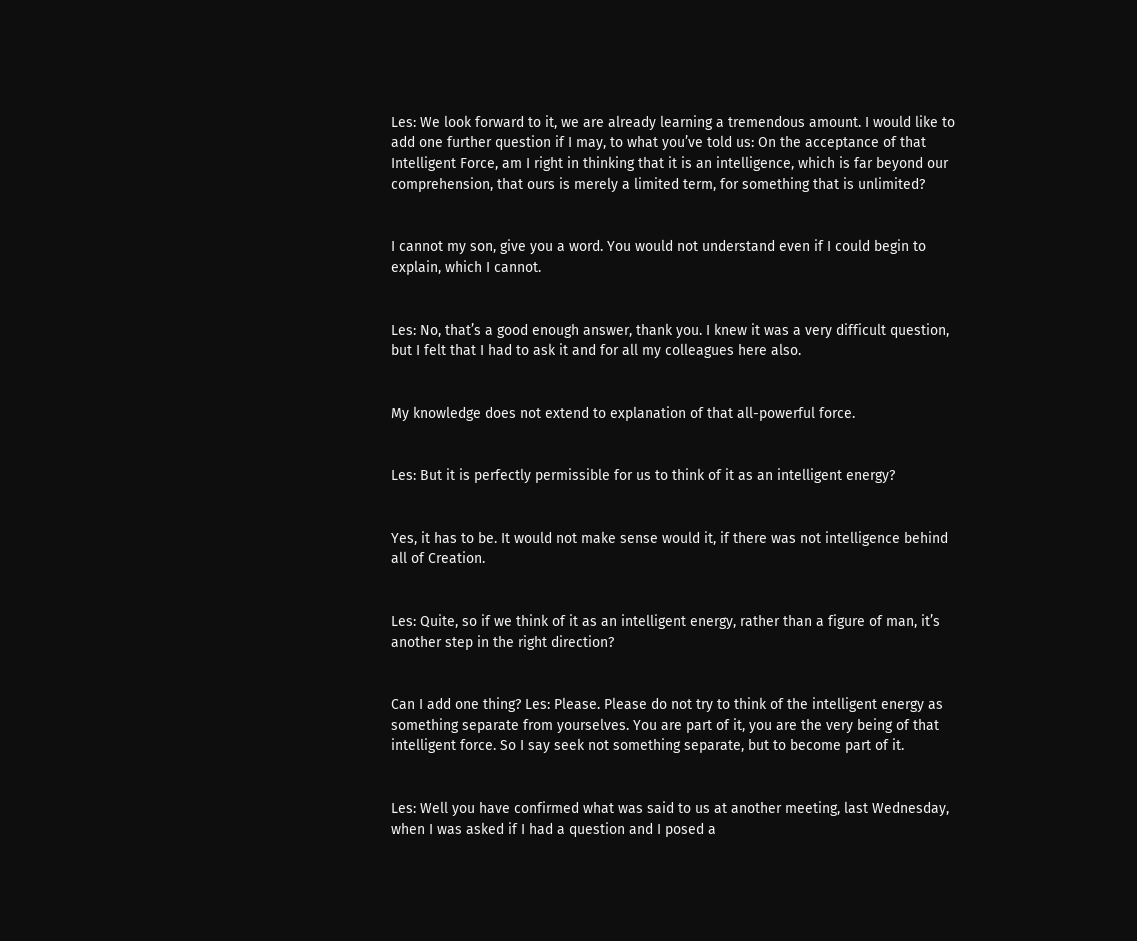Les: We look forward to it, we are already learning a tremendous amount. I would like to add one further question if I may, to what you’ve told us: On the acceptance of that Intelligent Force, am I right in thinking that it is an intelligence, which is far beyond our comprehension, that ours is merely a limited term, for something that is unlimited?


I cannot my son, give you a word. You would not understand even if I could begin to explain, which I cannot.


Les: No, that’s a good enough answer, thank you. I knew it was a very difficult question, but I felt that I had to ask it and for all my colleagues here also.


My knowledge does not extend to explanation of that all-powerful force.


Les: But it is perfectly permissible for us to think of it as an intelligent energy?


Yes, it has to be. It would not make sense would it, if there was not intelligence behind all of Creation.


Les: Quite, so if we think of it as an intelligent energy, rather than a figure of man, it’s another step in the right direction?


Can I add one thing? Les: Please. Please do not try to think of the intelligent energy as something separate from yourselves. You are part of it, you are the very being of that intelligent force. So I say seek not something separate, but to become part of it.


Les: Well you have confirmed what was said to us at another meeting, last Wednesday, when I was asked if I had a question and I posed a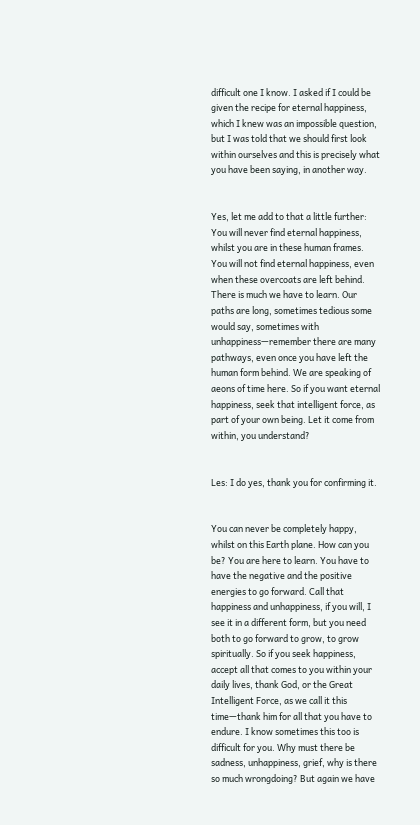difficult one I know. I asked if I could be given the recipe for eternal happiness, which I knew was an impossible question, but I was told that we should first look within ourselves and this is precisely what you have been saying, in another way.


Yes, let me add to that a little further: You will never find eternal happiness, whilst you are in these human frames. You will not find eternal happiness, even when these overcoats are left behind. There is much we have to learn. Our paths are long, sometimes tedious some would say, sometimes with unhappiness—remember there are many pathways, even once you have left the human form behind. We are speaking of aeons of time here. So if you want eternal happiness, seek that intelligent force, as part of your own being. Let it come from within, you understand?


Les: I do yes, thank you for confirming it.


You can never be completely happy, whilst on this Earth plane. How can you be? You are here to learn. You have to have the negative and the positive energies to go forward. Call that happiness and unhappiness, if you will, I see it in a different form, but you need both to go forward to grow, to grow spiritually. So if you seek happiness, accept all that comes to you within your daily lives, thank God, or the Great Intelligent Force, as we call it this time—thank him for all that you have to endure. I know sometimes this too is difficult for you. Why must there be sadness, unhappiness, grief, why is there so much wrongdoing? But again we have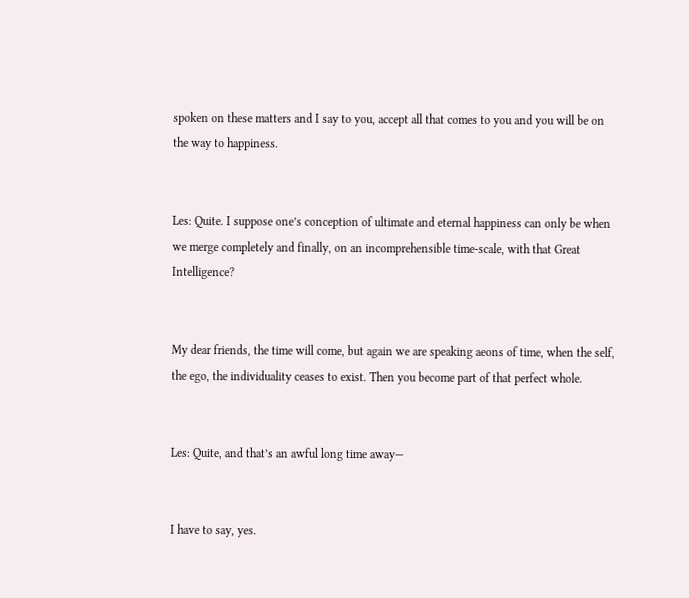spoken on these matters and I say to you, accept all that comes to you and you will be on the way to happiness.


Les: Quite. I suppose one’s conception of ultimate and eternal happiness can only be when we merge completely and finally, on an incomprehensible time-scale, with that Great Intelligence?


My dear friends, the time will come, but again we are speaking aeons of time, when the self, the ego, the individuality ceases to exist. Then you become part of that perfect whole.


Les: Quite, and that’s an awful long time away—


I have to say, yes.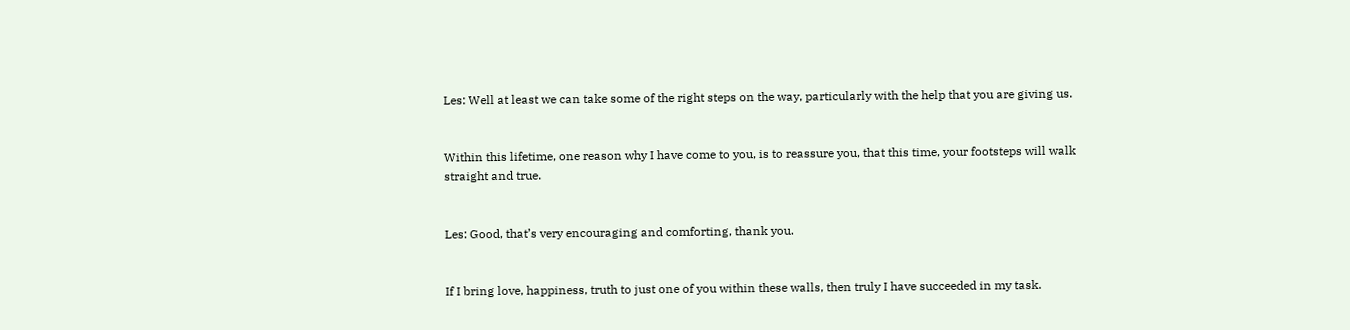Les: Well at least we can take some of the right steps on the way, particularly with the help that you are giving us.


Within this lifetime, one reason why I have come to you, is to reassure you, that this time, your footsteps will walk straight and true.


Les: Good, that’s very encouraging and comforting, thank you.


If I bring love, happiness, truth to just one of you within these walls, then truly I have succeeded in my task.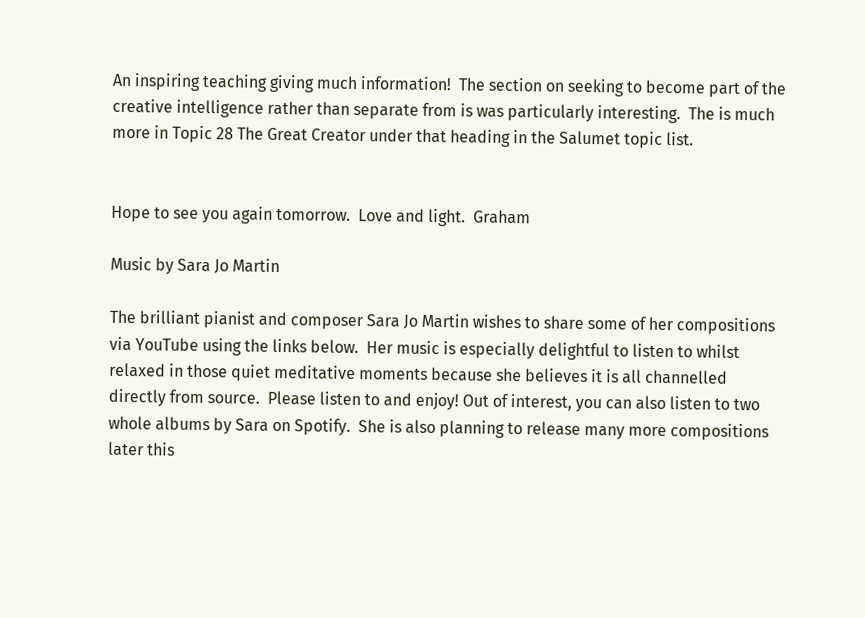An inspiring teaching giving much information!  The section on seeking to become part of the creative intelligence rather than separate from is was particularly interesting.  The is much more in Topic 28 The Great Creator under that heading in the Salumet topic list.


Hope to see you again tomorrow.  Love and light.  Graham

Music by Sara Jo Martin

The brilliant pianist and composer Sara Jo Martin wishes to share some of her compositions via YouTube using the links below.  Her music is especially delightful to listen to whilst relaxed in those quiet meditative moments because she believes it is all channelled directly from source.  Please listen to and enjoy! Out of interest, you can also listen to two whole albums by Sara on Spotify.  She is also planning to release many more compositions later this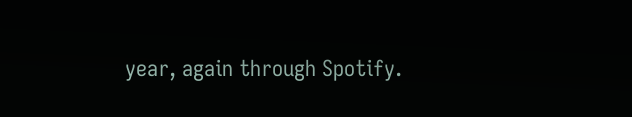year, again through Spotify.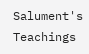Salument's Teachings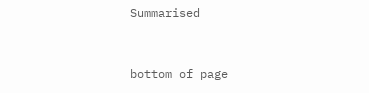Summarised


bottom of page